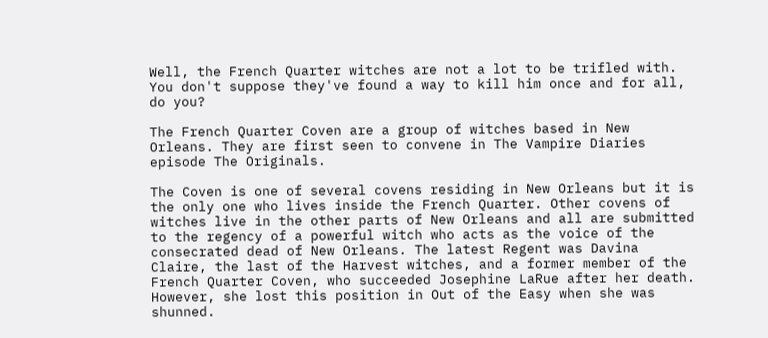Well, the French Quarter witches are not a lot to be trifled with. You don't suppose they've found a way to kill him once and for all, do you?

The French Quarter Coven are a group of witches based in New Orleans. They are first seen to convene in The Vampire Diaries episode The Originals.

The Coven is one of several covens residing in New Orleans but it is the only one who lives inside the French Quarter. Other covens of witches live in the other parts of New Orleans and all are submitted to the regency of a powerful witch who acts as the voice of the consecrated dead of New Orleans. The latest Regent was Davina Claire, the last of the Harvest witches, and a former member of the French Quarter Coven, who succeeded Josephine LaRue after her death. However, she lost this position in Out of the Easy when she was shunned.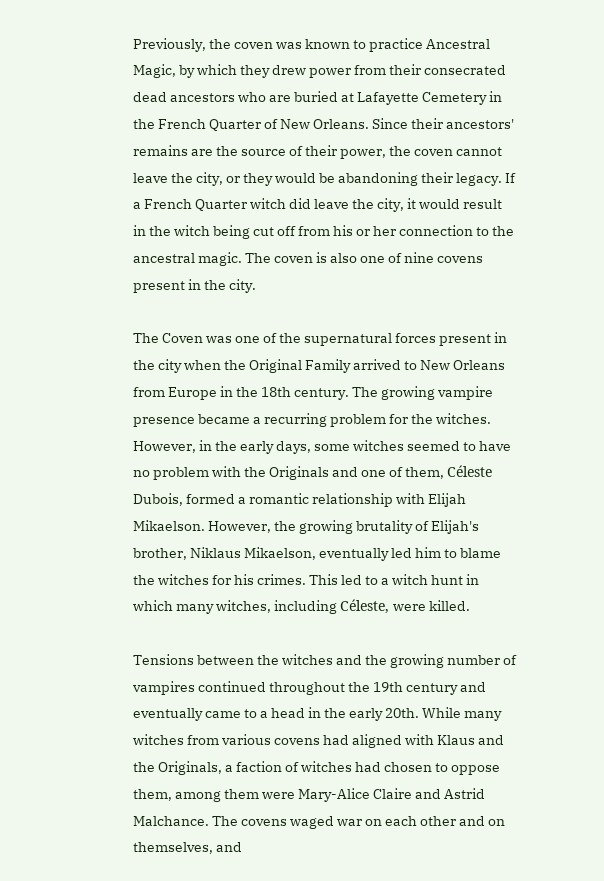Previously, the coven was known to practice Ancestral Magic, by which they drew power from their consecrated dead ancestors who are buried at Lafayette Cemetery in the French Quarter of New Orleans. Since their ancestors' remains are the source of their power, the coven cannot leave the city, or they would be abandoning their legacy. If a French Quarter witch did leave the city, it would result in the witch being cut off from his or her connection to the ancestral magic. The coven is also one of nine covens present in the city.

The Coven was one of the supernatural forces present in the city when the Original Family arrived to New Orleans from Europe in the 18th century. The growing vampire presence became a recurring problem for the witches. However, in the early days, some witches seemed to have no problem with the Originals and one of them, Céleste Dubois, formed a romantic relationship with Elijah Mikaelson. However, the growing brutality of Elijah's brother, Niklaus Mikaelson, eventually led him to blame the witches for his crimes. This led to a witch hunt in which many witches, including Céleste, were killed.

Tensions between the witches and the growing number of vampires continued throughout the 19th century and eventually came to a head in the early 20th. While many witches from various covens had aligned with Klaus and the Originals, a faction of witches had chosen to oppose them, among them were Mary-Alice Claire and Astrid Malchance. The covens waged war on each other and on themselves, and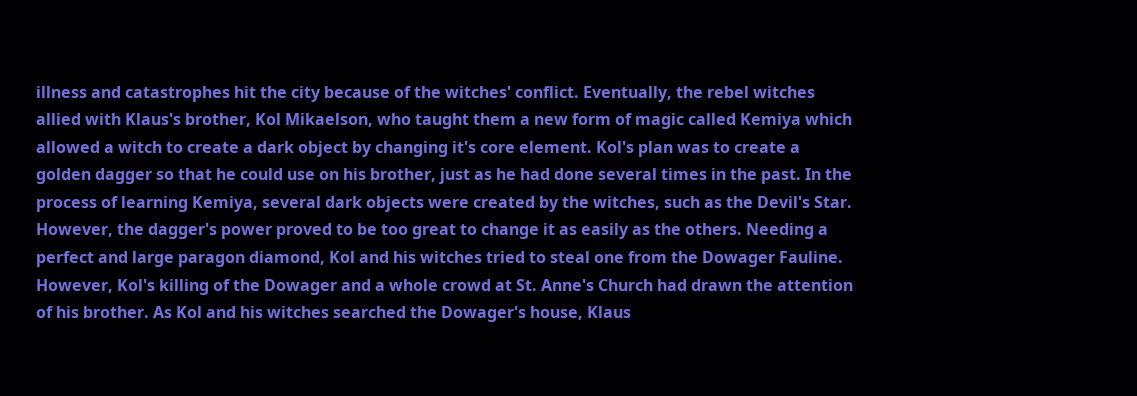illness and catastrophes hit the city because of the witches' conflict. Eventually, the rebel witches allied with Klaus's brother, Kol Mikaelson, who taught them a new form of magic called Kemiya which allowed a witch to create a dark object by changing it's core element. Kol's plan was to create a golden dagger so that he could use on his brother, just as he had done several times in the past. In the process of learning Kemiya, several dark objects were created by the witches, such as the Devil's Star. However, the dagger's power proved to be too great to change it as easily as the others. Needing a perfect and large paragon diamond, Kol and his witches tried to steal one from the Dowager Fauline. However, Kol's killing of the Dowager and a whole crowd at St. Anne's Church had drawn the attention of his brother. As Kol and his witches searched the Dowager's house, Klaus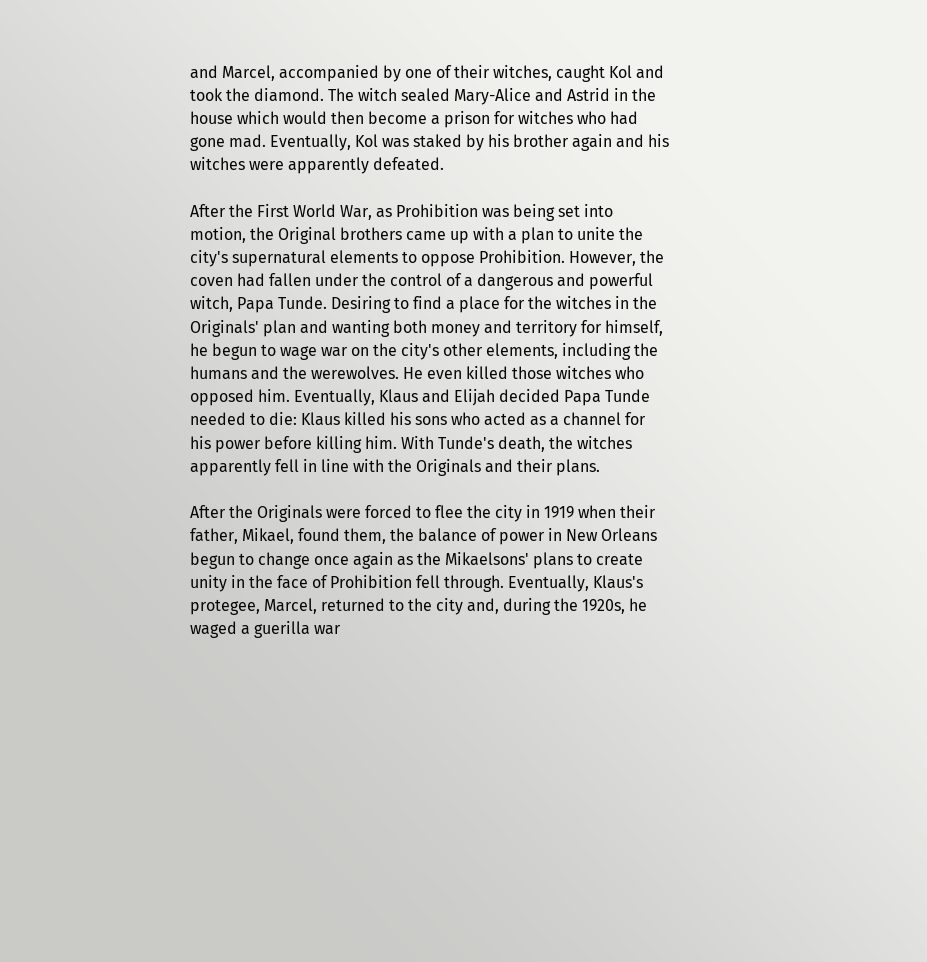and Marcel, accompanied by one of their witches, caught Kol and took the diamond. The witch sealed Mary-Alice and Astrid in the house which would then become a prison for witches who had gone mad. Eventually, Kol was staked by his brother again and his witches were apparently defeated.

After the First World War, as Prohibition was being set into motion, the Original brothers came up with a plan to unite the city's supernatural elements to oppose Prohibition. However, the coven had fallen under the control of a dangerous and powerful witch, Papa Tunde. Desiring to find a place for the witches in the Originals' plan and wanting both money and territory for himself, he begun to wage war on the city's other elements, including the humans and the werewolves. He even killed those witches who opposed him. Eventually, Klaus and Elijah decided Papa Tunde needed to die: Klaus killed his sons who acted as a channel for his power before killing him. With Tunde's death, the witches apparently fell in line with the Originals and their plans.

After the Originals were forced to flee the city in 1919 when their father, Mikael, found them, the balance of power in New Orleans begun to change once again as the Mikaelsons' plans to create unity in the face of Prohibition fell through. Eventually, Klaus's protegee, Marcel, returned to the city and, during the 1920s, he waged a guerilla war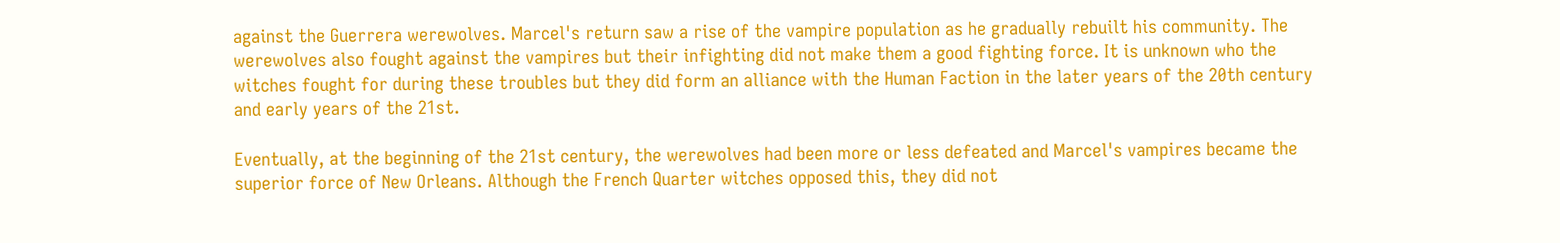against the Guerrera werewolves. Marcel's return saw a rise of the vampire population as he gradually rebuilt his community. The werewolves also fought against the vampires but their infighting did not make them a good fighting force. It is unknown who the witches fought for during these troubles but they did form an alliance with the Human Faction in the later years of the 20th century and early years of the 21st.

Eventually, at the beginning of the 21st century, the werewolves had been more or less defeated and Marcel's vampires became the superior force of New Orleans. Although the French Quarter witches opposed this, they did not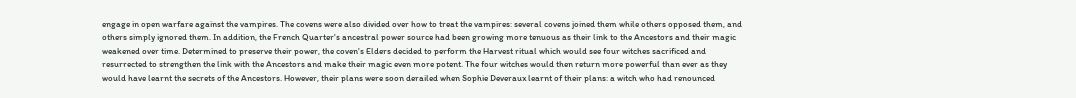engage in open warfare against the vampires. The covens were also divided over how to treat the vampires: several covens joined them while others opposed them, and others simply ignored them. In addition, the French Quarter's ancestral power source had been growing more tenuous as their link to the Ancestors and their magic weakened over time. Determined to preserve their power, the coven's Elders decided to perform the Harvest ritual which would see four witches sacrificed and resurrected to strengthen the link with the Ancestors and make their magic even more potent. The four witches would then return more powerful than ever as they would have learnt the secrets of the Ancestors. However, their plans were soon derailed when Sophie Deveraux learnt of their plans: a witch who had renounced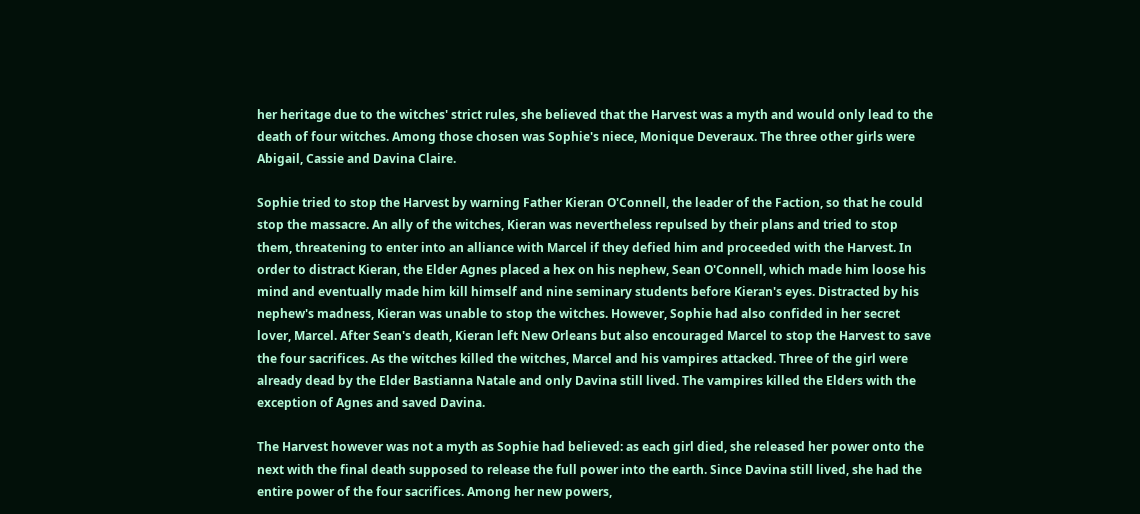her heritage due to the witches' strict rules, she believed that the Harvest was a myth and would only lead to the death of four witches. Among those chosen was Sophie's niece, Monique Deveraux. The three other girls were Abigail, Cassie and Davina Claire.

Sophie tried to stop the Harvest by warning Father Kieran O'Connell, the leader of the Faction, so that he could stop the massacre. An ally of the witches, Kieran was nevertheless repulsed by their plans and tried to stop them, threatening to enter into an alliance with Marcel if they defied him and proceeded with the Harvest. In order to distract Kieran, the Elder Agnes placed a hex on his nephew, Sean O'Connell, which made him loose his mind and eventually made him kill himself and nine seminary students before Kieran's eyes. Distracted by his nephew's madness, Kieran was unable to stop the witches. However, Sophie had also confided in her secret lover, Marcel. After Sean's death, Kieran left New Orleans but also encouraged Marcel to stop the Harvest to save the four sacrifices. As the witches killed the witches, Marcel and his vampires attacked. Three of the girl were already dead by the Elder Bastianna Natale and only Davina still lived. The vampires killed the Elders with the exception of Agnes and saved Davina.

The Harvest however was not a myth as Sophie had believed: as each girl died, she released her power onto the next with the final death supposed to release the full power into the earth. Since Davina still lived, she had the entire power of the four sacrifices. Among her new powers,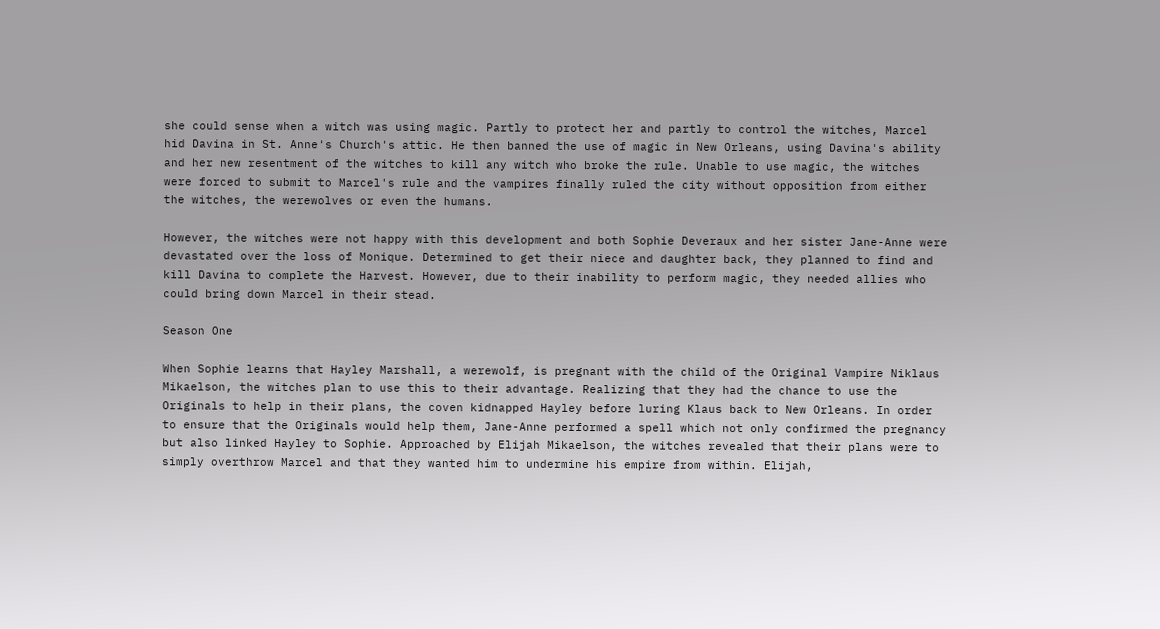she could sense when a witch was using magic. Partly to protect her and partly to control the witches, Marcel hid Davina in St. Anne's Church's attic. He then banned the use of magic in New Orleans, using Davina's ability and her new resentment of the witches to kill any witch who broke the rule. Unable to use magic, the witches were forced to submit to Marcel's rule and the vampires finally ruled the city without opposition from either the witches, the werewolves or even the humans.

However, the witches were not happy with this development and both Sophie Deveraux and her sister Jane-Anne were devastated over the loss of Monique. Determined to get their niece and daughter back, they planned to find and kill Davina to complete the Harvest. However, due to their inability to perform magic, they needed allies who could bring down Marcel in their stead.

Season One

When Sophie learns that Hayley Marshall, a werewolf, is pregnant with the child of the Original Vampire Niklaus Mikaelson, the witches plan to use this to their advantage. Realizing that they had the chance to use the Originals to help in their plans, the coven kidnapped Hayley before luring Klaus back to New Orleans. In order to ensure that the Originals would help them, Jane-Anne performed a spell which not only confirmed the pregnancy but also linked Hayley to Sophie. Approached by Elijah Mikaelson, the witches revealed that their plans were to simply overthrow Marcel and that they wanted him to undermine his empire from within. Elijah,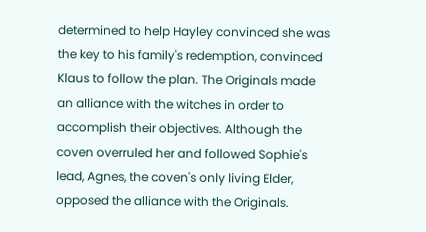determined to help Hayley convinced she was the key to his family's redemption, convinced Klaus to follow the plan. The Originals made an alliance with the witches in order to accomplish their objectives. Although the coven overruled her and followed Sophie's lead, Agnes, the coven's only living Elder, opposed the alliance with the Originals.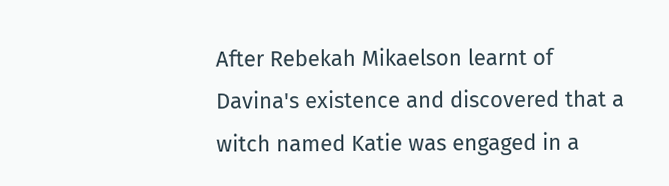After Rebekah Mikaelson learnt of Davina's existence and discovered that a witch named Katie was engaged in a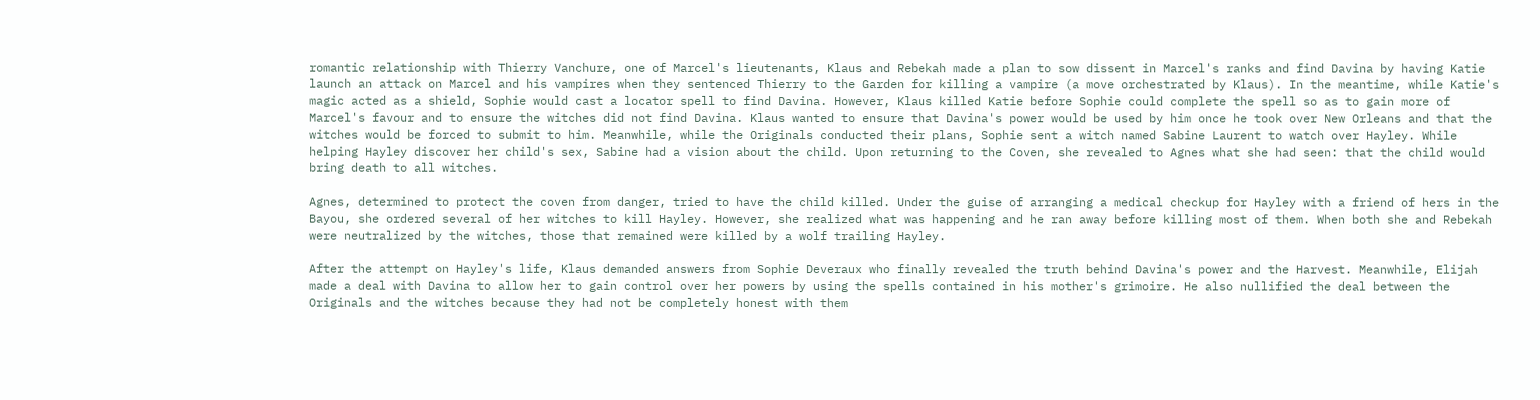romantic relationship with Thierry Vanchure, one of Marcel's lieutenants, Klaus and Rebekah made a plan to sow dissent in Marcel's ranks and find Davina by having Katie launch an attack on Marcel and his vampires when they sentenced Thierry to the Garden for killing a vampire (a move orchestrated by Klaus). In the meantime, while Katie's magic acted as a shield, Sophie would cast a locator spell to find Davina. However, Klaus killed Katie before Sophie could complete the spell so as to gain more of Marcel's favour and to ensure the witches did not find Davina. Klaus wanted to ensure that Davina's power would be used by him once he took over New Orleans and that the witches would be forced to submit to him. Meanwhile, while the Originals conducted their plans, Sophie sent a witch named Sabine Laurent to watch over Hayley. While helping Hayley discover her child's sex, Sabine had a vision about the child. Upon returning to the Coven, she revealed to Agnes what she had seen: that the child would bring death to all witches.

Agnes, determined to protect the coven from danger, tried to have the child killed. Under the guise of arranging a medical checkup for Hayley with a friend of hers in the Bayou, she ordered several of her witches to kill Hayley. However, she realized what was happening and he ran away before killing most of them. When both she and Rebekah were neutralized by the witches, those that remained were killed by a wolf trailing Hayley.

After the attempt on Hayley's life, Klaus demanded answers from Sophie Deveraux who finally revealed the truth behind Davina's power and the Harvest. Meanwhile, Elijah made a deal with Davina to allow her to gain control over her powers by using the spells contained in his mother's grimoire. He also nullified the deal between the Originals and the witches because they had not be completely honest with them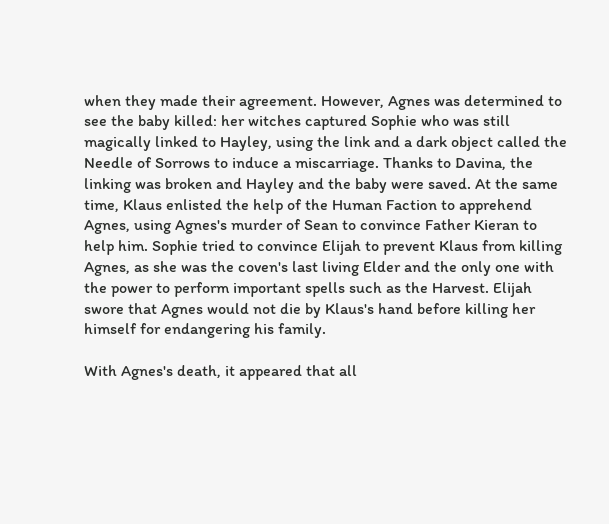when they made their agreement. However, Agnes was determined to see the baby killed: her witches captured Sophie who was still magically linked to Hayley, using the link and a dark object called the Needle of Sorrows to induce a miscarriage. Thanks to Davina, the linking was broken and Hayley and the baby were saved. At the same time, Klaus enlisted the help of the Human Faction to apprehend Agnes, using Agnes's murder of Sean to convince Father Kieran to help him. Sophie tried to convince Elijah to prevent Klaus from killing Agnes, as she was the coven's last living Elder and the only one with the power to perform important spells such as the Harvest. Elijah swore that Agnes would not die by Klaus's hand before killing her himself for endangering his family.

With Agnes's death, it appeared that all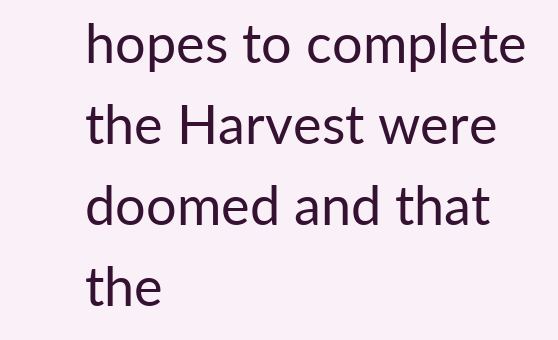hopes to complete the Harvest were doomed and that the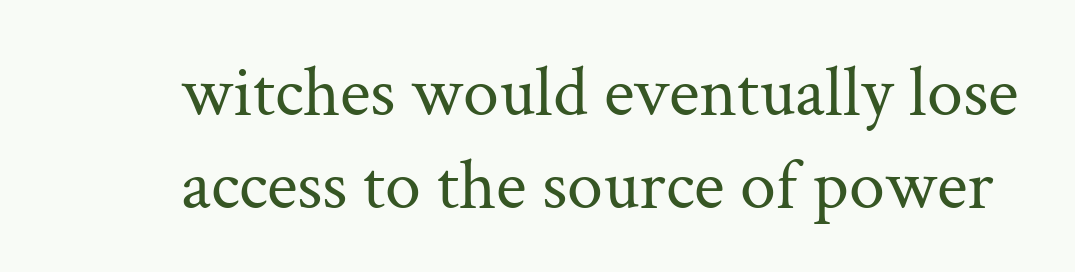witches would eventually lose access to the source of power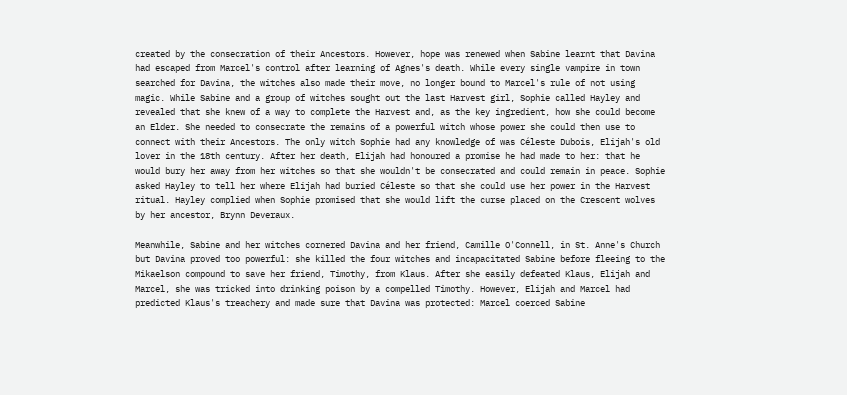created by the consecration of their Ancestors. However, hope was renewed when Sabine learnt that Davina had escaped from Marcel's control after learning of Agnes's death. While every single vampire in town searched for Davina, the witches also made their move, no longer bound to Marcel's rule of not using magic. While Sabine and a group of witches sought out the last Harvest girl, Sophie called Hayley and revealed that she knew of a way to complete the Harvest and, as the key ingredient, how she could become an Elder. She needed to consecrate the remains of a powerful witch whose power she could then use to connect with their Ancestors. The only witch Sophie had any knowledge of was Céleste Dubois, Elijah's old lover in the 18th century. After her death, Elijah had honoured a promise he had made to her: that he would bury her away from her witches so that she wouldn't be consecrated and could remain in peace. Sophie asked Hayley to tell her where Elijah had buried Céleste so that she could use her power in the Harvest ritual. Hayley complied when Sophie promised that she would lift the curse placed on the Crescent wolves by her ancestor, Brynn Deveraux.

Meanwhile, Sabine and her witches cornered Davina and her friend, Camille O'Connell, in St. Anne's Church but Davina proved too powerful: she killed the four witches and incapacitated Sabine before fleeing to the Mikaelson compound to save her friend, Timothy, from Klaus. After she easily defeated Klaus, Elijah and Marcel, she was tricked into drinking poison by a compelled Timothy. However, Elijah and Marcel had predicted Klaus's treachery and made sure that Davina was protected: Marcel coerced Sabine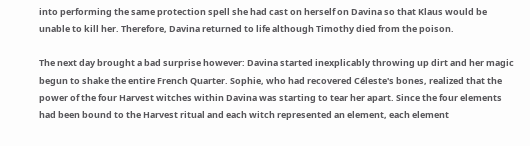into performing the same protection spell she had cast on herself on Davina so that Klaus would be unable to kill her. Therefore, Davina returned to life although Timothy died from the poison.

The next day brought a bad surprise however: Davina started inexplicably throwing up dirt and her magic begun to shake the entire French Quarter. Sophie, who had recovered Céleste's bones, realized that the power of the four Harvest witches within Davina was starting to tear her apart. Since the four elements had been bound to the Harvest ritual and each witch represented an element, each element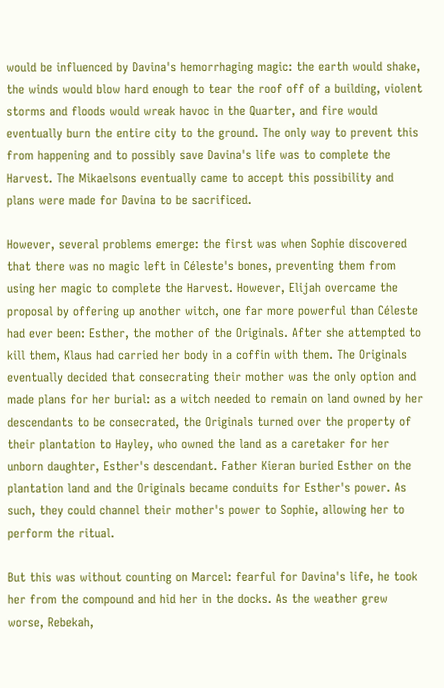would be influenced by Davina's hemorrhaging magic: the earth would shake, the winds would blow hard enough to tear the roof off of a building, violent storms and floods would wreak havoc in the Quarter, and fire would eventually burn the entire city to the ground. The only way to prevent this from happening and to possibly save Davina's life was to complete the Harvest. The Mikaelsons eventually came to accept this possibility and plans were made for Davina to be sacrificed.

However, several problems emerge: the first was when Sophie discovered that there was no magic left in Céleste's bones, preventing them from using her magic to complete the Harvest. However, Elijah overcame the proposal by offering up another witch, one far more powerful than Céleste had ever been: Esther, the mother of the Originals. After she attempted to kill them, Klaus had carried her body in a coffin with them. The Originals eventually decided that consecrating their mother was the only option and made plans for her burial: as a witch needed to remain on land owned by her descendants to be consecrated, the Originals turned over the property of their plantation to Hayley, who owned the land as a caretaker for her unborn daughter, Esther's descendant. Father Kieran buried Esther on the plantation land and the Originals became conduits for Esther's power. As such, they could channel their mother's power to Sophie, allowing her to perform the ritual.

But this was without counting on Marcel: fearful for Davina's life, he took her from the compound and hid her in the docks. As the weather grew worse, Rebekah,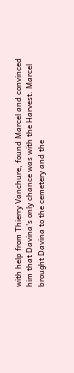with help from Thierry Vanchure, found Marcel and convinced him that Davina's only chance was with the Harvest. Marcel brought Davina to the cemetery and the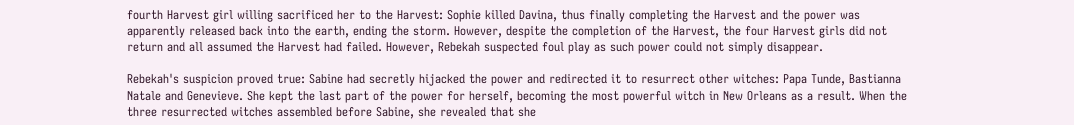fourth Harvest girl willing sacrificed her to the Harvest: Sophie killed Davina, thus finally completing the Harvest and the power was apparently released back into the earth, ending the storm. However, despite the completion of the Harvest, the four Harvest girls did not return and all assumed the Harvest had failed. However, Rebekah suspected foul play as such power could not simply disappear.

Rebekah's suspicion proved true: Sabine had secretly hijacked the power and redirected it to resurrect other witches: Papa Tunde, Bastianna Natale and Genevieve. She kept the last part of the power for herself, becoming the most powerful witch in New Orleans as a result. When the three resurrected witches assembled before Sabine, she revealed that she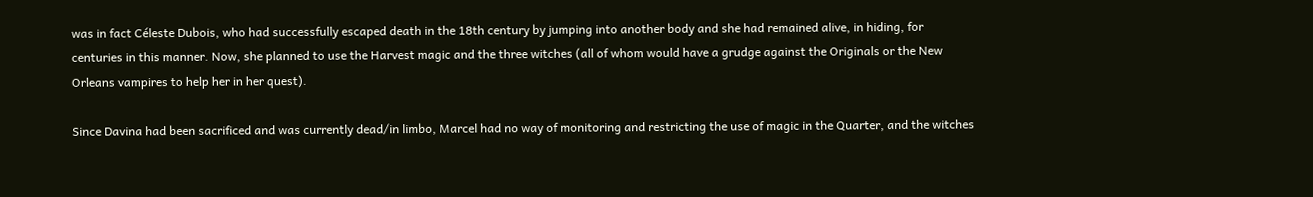was in fact Céleste Dubois, who had successfully escaped death in the 18th century by jumping into another body and she had remained alive, in hiding, for centuries in this manner. Now, she planned to use the Harvest magic and the three witches (all of whom would have a grudge against the Originals or the New Orleans vampires to help her in her quest).

Since Davina had been sacrificed and was currently dead/in limbo, Marcel had no way of monitoring and restricting the use of magic in the Quarter, and the witches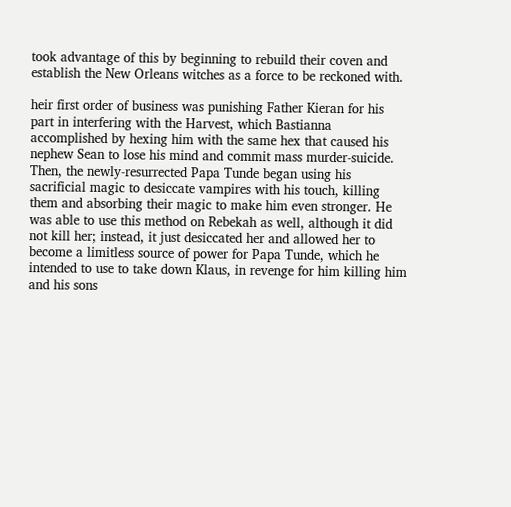took advantage of this by beginning to rebuild their coven and establish the New Orleans witches as a force to be reckoned with.

heir first order of business was punishing Father Kieran for his part in interfering with the Harvest, which Bastianna accomplished by hexing him with the same hex that caused his nephew Sean to lose his mind and commit mass murder-suicide. Then, the newly-resurrected Papa Tunde began using his sacrificial magic to desiccate vampires with his touch, killing them and absorbing their magic to make him even stronger. He was able to use this method on Rebekah as well, although it did not kill her; instead, it just desiccated her and allowed her to become a limitless source of power for Papa Tunde, which he intended to use to take down Klaus, in revenge for him killing him and his sons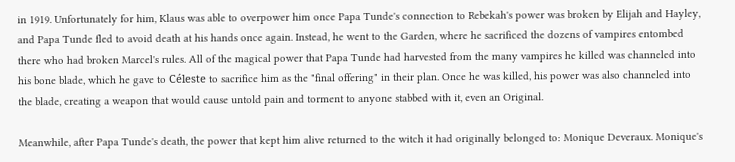in 1919. Unfortunately for him, Klaus was able to overpower him once Papa Tunde's connection to Rebekah's power was broken by Elijah and Hayley, and Papa Tunde fled to avoid death at his hands once again. Instead, he went to the Garden, where he sacrificed the dozens of vampires entombed there who had broken Marcel's rules. All of the magical power that Papa Tunde had harvested from the many vampires he killed was channeled into his bone blade, which he gave to Céleste to sacrifice him as the "final offering" in their plan. Once he was killed, his power was also channeled into the blade, creating a weapon that would cause untold pain and torment to anyone stabbed with it, even an Original.

Meanwhile, after Papa Tunde's death, the power that kept him alive returned to the witch it had originally belonged to: Monique Deveraux. Monique's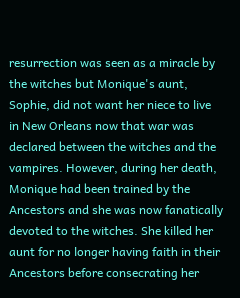resurrection was seen as a miracle by the witches but Monique's aunt, Sophie, did not want her niece to live in New Orleans now that war was declared between the witches and the vampires. However, during her death, Monique had been trained by the Ancestors and she was now fanatically devoted to the witches. She killed her aunt for no longer having faith in their Ancestors before consecrating her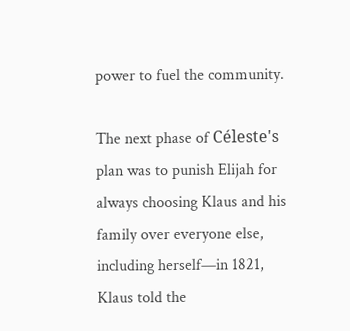power to fuel the community.

The next phase of Céleste's plan was to punish Elijah for always choosing Klaus and his family over everyone else, including herself—in 1821, Klaus told the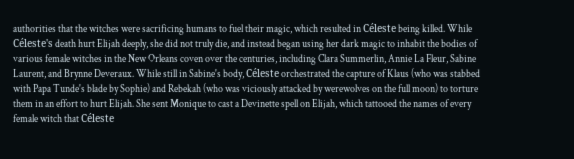authorities that the witches were sacrificing humans to fuel their magic, which resulted in Céleste being killed. While Céleste's death hurt Elijah deeply, she did not truly die, and instead began using her dark magic to inhabit the bodies of various female witches in the New Orleans coven over the centuries, including Clara Summerlin, Annie La Fleur, Sabine Laurent, and Brynne Deveraux. While still in Sabine's body, Céleste orchestrated the capture of Klaus (who was stabbed with Papa Tunde's blade by Sophie) and Rebekah (who was viciously attacked by werewolves on the full moon) to torture them in an effort to hurt Elijah. She sent Monique to cast a Devinette spell on Elijah, which tattooed the names of every female witch that Céleste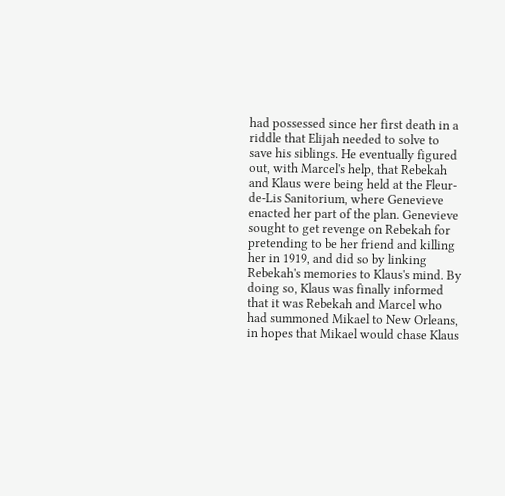had possessed since her first death in a riddle that Elijah needed to solve to save his siblings. He eventually figured out, with Marcel's help, that Rebekah and Klaus were being held at the Fleur-de-Lis Sanitorium, where Genevieve enacted her part of the plan. Genevieve sought to get revenge on Rebekah for pretending to be her friend and killing her in 1919, and did so by linking Rebekah's memories to Klaus's mind. By doing so, Klaus was finally informed that it was Rebekah and Marcel who had summoned Mikael to New Orleans, in hopes that Mikael would chase Klaus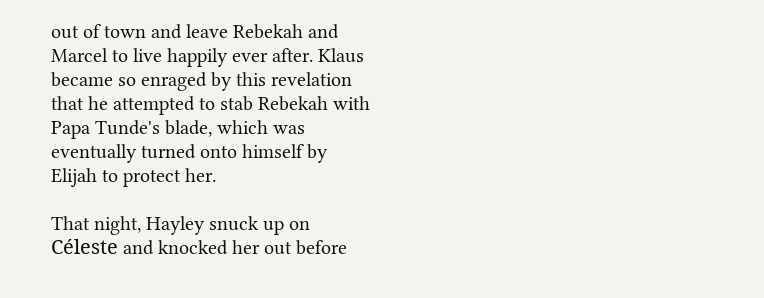out of town and leave Rebekah and Marcel to live happily ever after. Klaus became so enraged by this revelation that he attempted to stab Rebekah with Papa Tunde's blade, which was eventually turned onto himself by Elijah to protect her.

That night, Hayley snuck up on Céleste and knocked her out before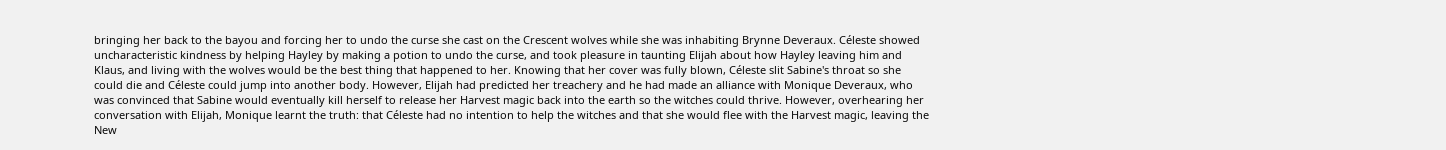bringing her back to the bayou and forcing her to undo the curse she cast on the Crescent wolves while she was inhabiting Brynne Deveraux. Céleste showed uncharacteristic kindness by helping Hayley by making a potion to undo the curse, and took pleasure in taunting Elijah about how Hayley leaving him and Klaus, and living with the wolves would be the best thing that happened to her. Knowing that her cover was fully blown, Céleste slit Sabine's throat so she could die and Céleste could jump into another body. However, Elijah had predicted her treachery and he had made an alliance with Monique Deveraux, who was convinced that Sabine would eventually kill herself to release her Harvest magic back into the earth so the witches could thrive. However, overhearing her conversation with Elijah, Monique learnt the truth: that Céleste had no intention to help the witches and that she would flee with the Harvest magic, leaving the New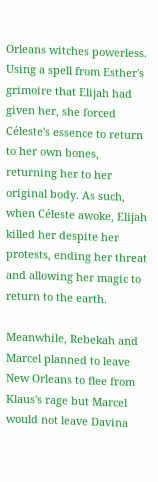Orleans witches powerless. Using a spell from Esther's grimoire that Elijah had given her, she forced Céleste's essence to return to her own bones, returning her to her original body. As such, when Céleste awoke, Elijah killed her despite her protests, ending her threat and allowing her magic to return to the earth.

Meanwhile, Rebekah and Marcel planned to leave New Orleans to flee from Klaus's rage but Marcel would not leave Davina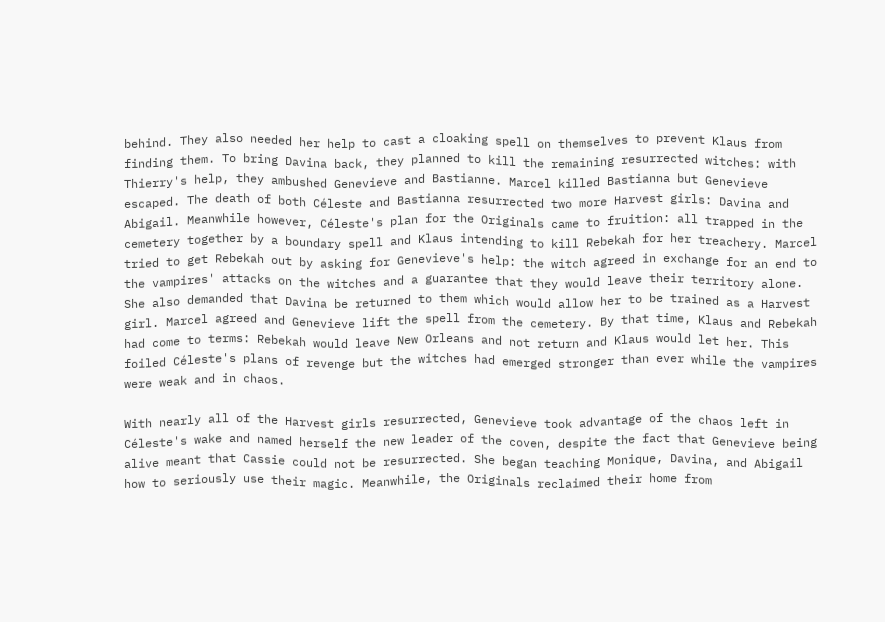behind. They also needed her help to cast a cloaking spell on themselves to prevent Klaus from finding them. To bring Davina back, they planned to kill the remaining resurrected witches: with Thierry's help, they ambushed Genevieve and Bastianne. Marcel killed Bastianna but Genevieve escaped. The death of both Céleste and Bastianna resurrected two more Harvest girls: Davina and Abigail. Meanwhile however, Céleste's plan for the Originals came to fruition: all trapped in the cemetery together by a boundary spell and Klaus intending to kill Rebekah for her treachery. Marcel tried to get Rebekah out by asking for Genevieve's help: the witch agreed in exchange for an end to the vampires' attacks on the witches and a guarantee that they would leave their territory alone. She also demanded that Davina be returned to them which would allow her to be trained as a Harvest girl. Marcel agreed and Genevieve lift the spell from the cemetery. By that time, Klaus and Rebekah had come to terms: Rebekah would leave New Orleans and not return and Klaus would let her. This foiled Céleste's plans of revenge but the witches had emerged stronger than ever while the vampires were weak and in chaos.

With nearly all of the Harvest girls resurrected, Genevieve took advantage of the chaos left in Céleste's wake and named herself the new leader of the coven, despite the fact that Genevieve being alive meant that Cassie could not be resurrected. She began teaching Monique, Davina, and Abigail how to seriously use their magic. Meanwhile, the Originals reclaimed their home from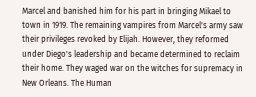Marcel and banished him for his part in bringing Mikael to town in 1919. The remaining vampires from Marcel's army saw their privileges revoked by Elijah. However, they reformed under Diego's leadership and became determined to reclaim their home. They waged war on the witches for supremacy in New Orleans. The Human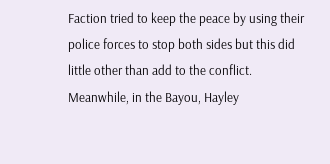Faction tried to keep the peace by using their police forces to stop both sides but this did little other than add to the conflict. Meanwhile, in the Bayou, Hayley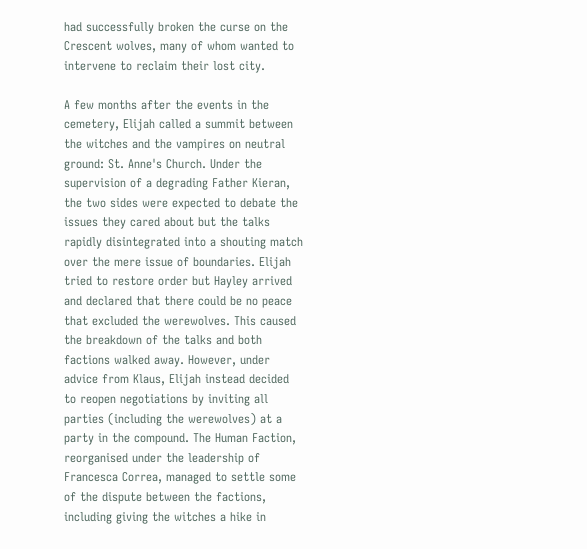had successfully broken the curse on the Crescent wolves, many of whom wanted to intervene to reclaim their lost city.

A few months after the events in the cemetery, Elijah called a summit between the witches and the vampires on neutral ground: St. Anne's Church. Under the supervision of a degrading Father Kieran, the two sides were expected to debate the issues they cared about but the talks rapidly disintegrated into a shouting match over the mere issue of boundaries. Elijah tried to restore order but Hayley arrived and declared that there could be no peace that excluded the werewolves. This caused the breakdown of the talks and both factions walked away. However, under advice from Klaus, Elijah instead decided to reopen negotiations by inviting all parties (including the werewolves) at a party in the compound. The Human Faction, reorganised under the leadership of Francesca Correa, managed to settle some of the dispute between the factions, including giving the witches a hike in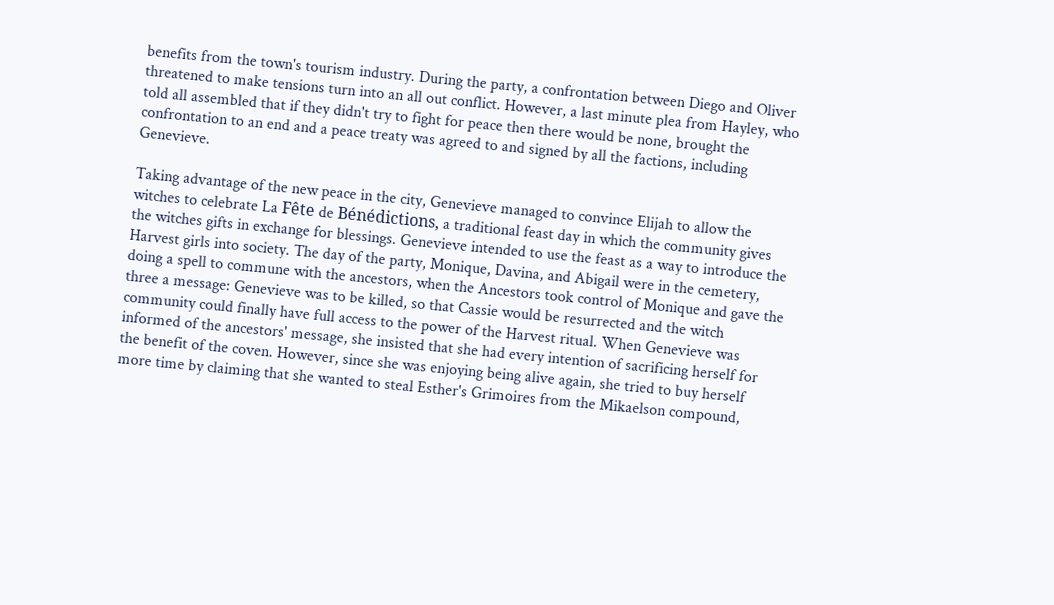benefits from the town's tourism industry. During the party, a confrontation between Diego and Oliver threatened to make tensions turn into an all out conflict. However, a last minute plea from Hayley, who told all assembled that if they didn't try to fight for peace then there would be none, brought the confrontation to an end and a peace treaty was agreed to and signed by all the factions, including Genevieve.

Taking advantage of the new peace in the city, Genevieve managed to convince Elijah to allow the witches to celebrate La Fête de Bénédictions, a traditional feast day in which the community gives the witches gifts in exchange for blessings. Genevieve intended to use the feast as a way to introduce the Harvest girls into society. The day of the party, Monique, Davina, and Abigail were in the cemetery, doing a spell to commune with the ancestors, when the Ancestors took control of Monique and gave the three a message: Genevieve was to be killed, so that Cassie would be resurrected and the witch community could finally have full access to the power of the Harvest ritual. When Genevieve was informed of the ancestors' message, she insisted that she had every intention of sacrificing herself for the benefit of the coven. However, since she was enjoying being alive again, she tried to buy herself more time by claiming that she wanted to steal Esther's Grimoires from the Mikaelson compound,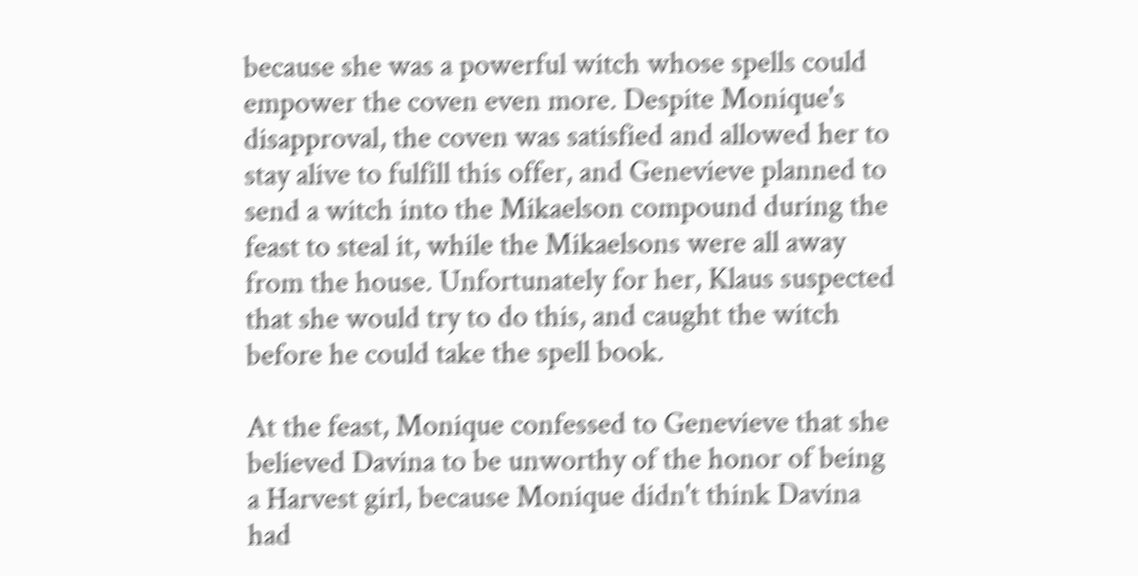because she was a powerful witch whose spells could empower the coven even more. Despite Monique's disapproval, the coven was satisfied and allowed her to stay alive to fulfill this offer, and Genevieve planned to send a witch into the Mikaelson compound during the feast to steal it, while the Mikaelsons were all away from the house. Unfortunately for her, Klaus suspected that she would try to do this, and caught the witch before he could take the spell book.

At the feast, Monique confessed to Genevieve that she believed Davina to be unworthy of the honor of being a Harvest girl, because Monique didn't think Davina had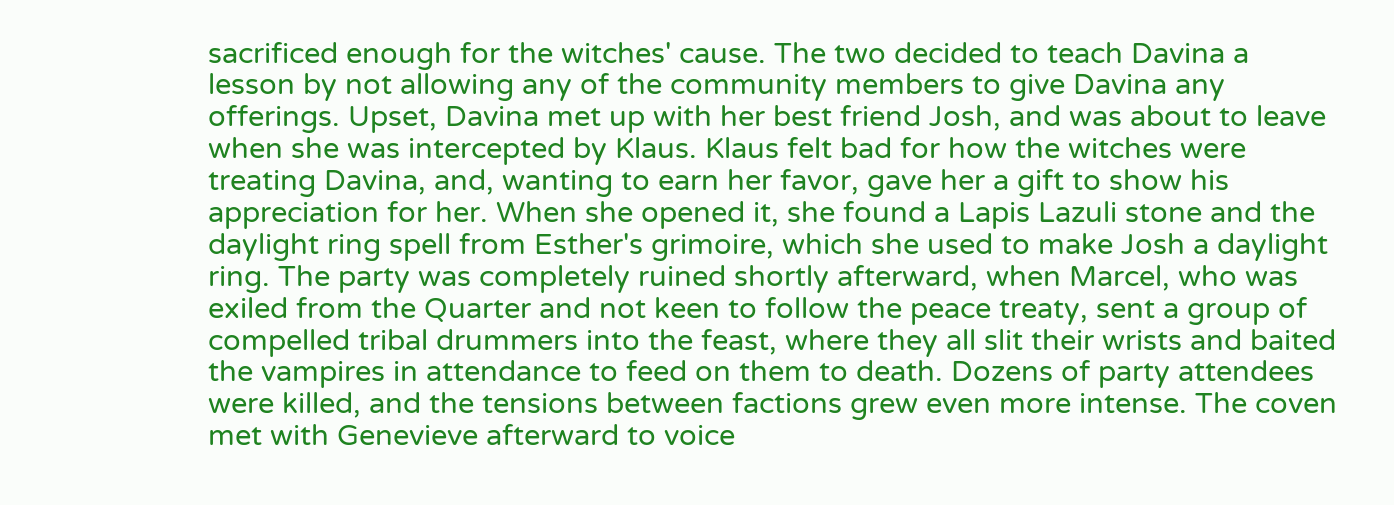sacrificed enough for the witches' cause. The two decided to teach Davina a lesson by not allowing any of the community members to give Davina any offerings. Upset, Davina met up with her best friend Josh, and was about to leave when she was intercepted by Klaus. Klaus felt bad for how the witches were treating Davina, and, wanting to earn her favor, gave her a gift to show his appreciation for her. When she opened it, she found a Lapis Lazuli stone and the daylight ring spell from Esther's grimoire, which she used to make Josh a daylight ring. The party was completely ruined shortly afterward, when Marcel, who was exiled from the Quarter and not keen to follow the peace treaty, sent a group of compelled tribal drummers into the feast, where they all slit their wrists and baited the vampires in attendance to feed on them to death. Dozens of party attendees were killed, and the tensions between factions grew even more intense. The coven met with Genevieve afterward to voice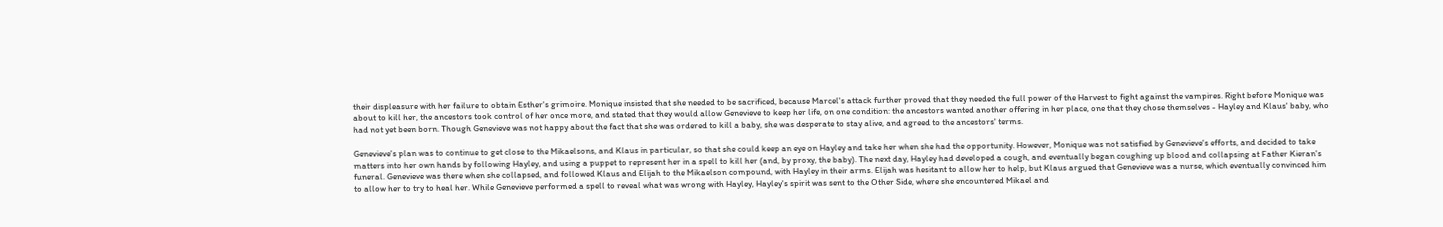their displeasure with her failure to obtain Esther's grimoire. Monique insisted that she needed to be sacrificed, because Marcel's attack further proved that they needed the full power of the Harvest to fight against the vampires. Right before Monique was about to kill her, the ancestors took control of her once more, and stated that they would allow Genevieve to keep her life, on one condition: the ancestors wanted another offering in her place, one that they chose themselves - Hayley and Klaus' baby, who had not yet been born. Though Genevieve was not happy about the fact that she was ordered to kill a baby, she was desperate to stay alive, and agreed to the ancestors' terms.

Genevieve's plan was to continue to get close to the Mikaelsons, and Klaus in particular, so that she could keep an eye on Hayley and take her when she had the opportunity. However, Monique was not satisfied by Genevieve's efforts, and decided to take matters into her own hands by following Hayley, and using a puppet to represent her in a spell to kill her (and, by proxy, the baby). The next day, Hayley had developed a cough, and eventually began coughing up blood and collapsing at Father Kieran's funeral. Genevieve was there when she collapsed, and followed Klaus and Elijah to the Mikaelson compound, with Hayley in their arms. Elijah was hesitant to allow her to help, but Klaus argued that Genevieve was a nurse, which eventually convinced him to allow her to try to heal her. While Genevieve performed a spell to reveal what was wrong with Hayley, Hayley's spirit was sent to the Other Side, where she encountered Mikael and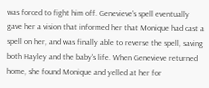was forced to fight him off. Genevieve's spell eventually gave her a vision that informed her that Monique had cast a spell on her, and was finally able to reverse the spell, saving both Hayley and the baby's life. When Genevieve returned home, she found Monique and yelled at her for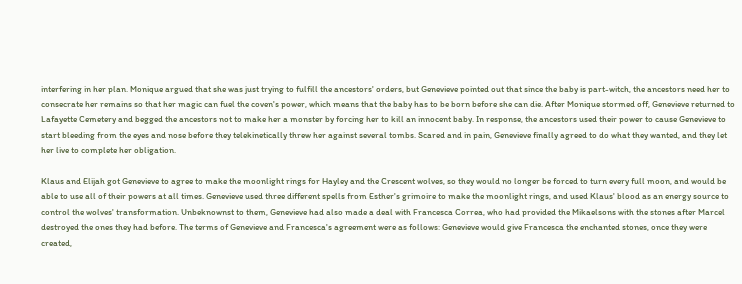interfering in her plan. Monique argued that she was just trying to fulfill the ancestors' orders, but Genevieve pointed out that since the baby is part-witch, the ancestors need her to consecrate her remains so that her magic can fuel the coven's power, which means that the baby has to be born before she can die. After Monique stormed off, Genevieve returned to Lafayette Cemetery and begged the ancestors not to make her a monster by forcing her to kill an innocent baby. In response, the ancestors used their power to cause Genevieve to start bleeding from the eyes and nose before they telekinetically threw her against several tombs. Scared and in pain, Genevieve finally agreed to do what they wanted, and they let her live to complete her obligation.

Klaus and Elijah got Genevieve to agree to make the moonlight rings for Hayley and the Crescent wolves, so they would no longer be forced to turn every full moon, and would be able to use all of their powers at all times. Genevieve used three different spells from Esther's grimoire to make the moonlight rings, and used Klaus' blood as an energy source to control the wolves' transformation. Unbeknownst to them, Genevieve had also made a deal with Francesca Correa, who had provided the Mikaelsons with the stones after Marcel destroyed the ones they had before. The terms of Genevieve and Francesca's agreement were as follows: Genevieve would give Francesca the enchanted stones, once they were created,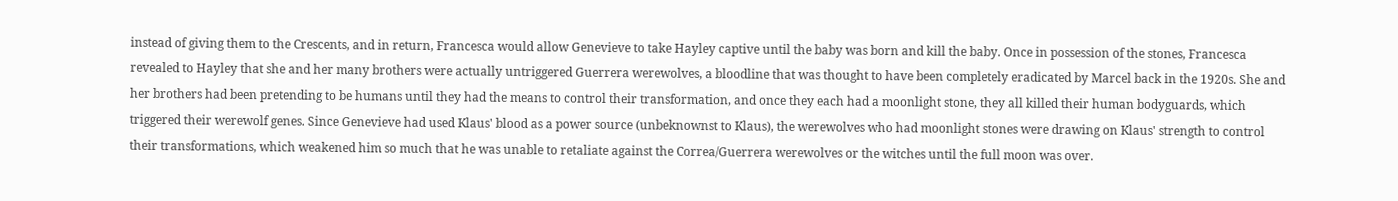instead of giving them to the Crescents, and in return, Francesca would allow Genevieve to take Hayley captive until the baby was born and kill the baby. Once in possession of the stones, Francesca revealed to Hayley that she and her many brothers were actually untriggered Guerrera werewolves, a bloodline that was thought to have been completely eradicated by Marcel back in the 1920s. She and her brothers had been pretending to be humans until they had the means to control their transformation, and once they each had a moonlight stone, they all killed their human bodyguards, which triggered their werewolf genes. Since Genevieve had used Klaus' blood as a power source (unbeknownst to Klaus), the werewolves who had moonlight stones were drawing on Klaus' strength to control their transformations, which weakened him so much that he was unable to retaliate against the Correa/Guerrera werewolves or the witches until the full moon was over.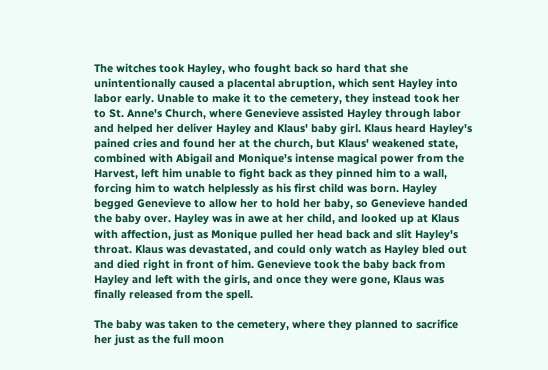The witches took Hayley, who fought back so hard that she unintentionally caused a placental abruption, which sent Hayley into labor early. Unable to make it to the cemetery, they instead took her to St. Anne's Church, where Genevieve assisted Hayley through labor and helped her deliver Hayley and Klaus' baby girl. Klaus heard Hayley's pained cries and found her at the church, but Klaus' weakened state, combined with Abigail and Monique's intense magical power from the Harvest, left him unable to fight back as they pinned him to a wall, forcing him to watch helplessly as his first child was born. Hayley begged Genevieve to allow her to hold her baby, so Genevieve handed the baby over. Hayley was in awe at her child, and looked up at Klaus with affection, just as Monique pulled her head back and slit Hayley's throat. Klaus was devastated, and could only watch as Hayley bled out and died right in front of him. Genevieve took the baby back from Hayley and left with the girls, and once they were gone, Klaus was finally released from the spell.

The baby was taken to the cemetery, where they planned to sacrifice her just as the full moon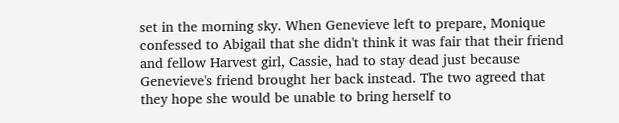set in the morning sky. When Genevieve left to prepare, Monique confessed to Abigail that she didn't think it was fair that their friend and fellow Harvest girl, Cassie, had to stay dead just because Genevieve's friend brought her back instead. The two agreed that they hope she would be unable to bring herself to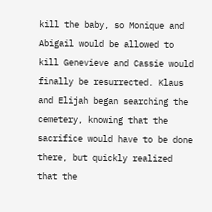kill the baby, so Monique and Abigail would be allowed to kill Genevieve and Cassie would finally be resurrected. Klaus and Elijah began searching the cemetery, knowing that the sacrifice would have to be done there, but quickly realized that the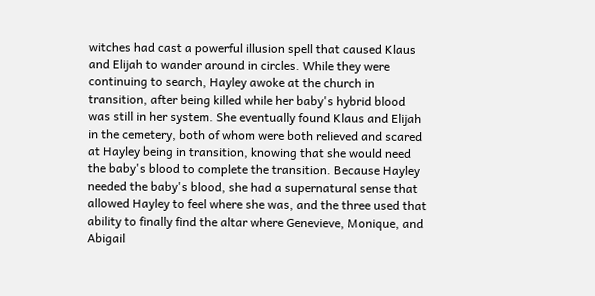witches had cast a powerful illusion spell that caused Klaus and Elijah to wander around in circles. While they were continuing to search, Hayley awoke at the church in transition, after being killed while her baby's hybrid blood was still in her system. She eventually found Klaus and Elijah in the cemetery, both of whom were both relieved and scared at Hayley being in transition, knowing that she would need the baby's blood to complete the transition. Because Hayley needed the baby's blood, she had a supernatural sense that allowed Hayley to feel where she was, and the three used that ability to finally find the altar where Genevieve, Monique, and Abigail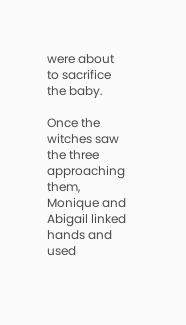were about to sacrifice the baby.

Once the witches saw the three approaching them, Monique and Abigail linked hands and used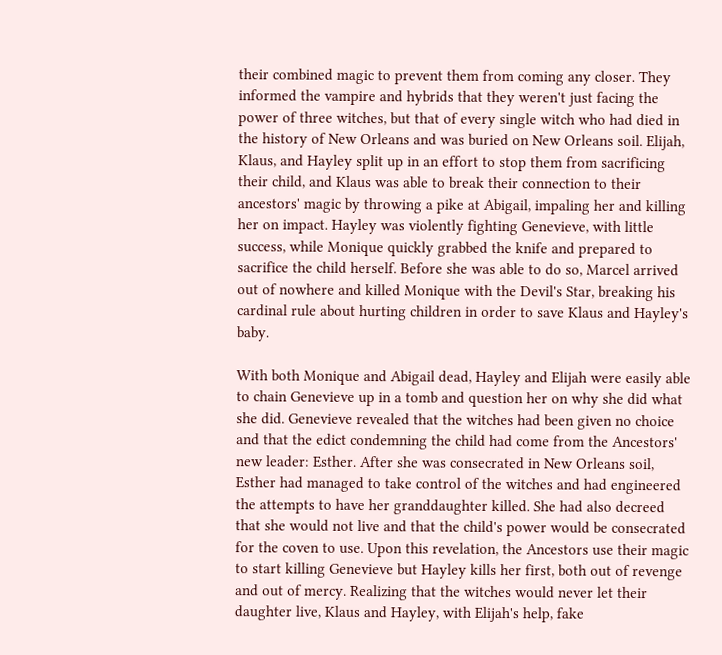their combined magic to prevent them from coming any closer. They informed the vampire and hybrids that they weren't just facing the power of three witches, but that of every single witch who had died in the history of New Orleans and was buried on New Orleans soil. Elijah, Klaus, and Hayley split up in an effort to stop them from sacrificing their child, and Klaus was able to break their connection to their ancestors' magic by throwing a pike at Abigail, impaling her and killing her on impact. Hayley was violently fighting Genevieve, with little success, while Monique quickly grabbed the knife and prepared to sacrifice the child herself. Before she was able to do so, Marcel arrived out of nowhere and killed Monique with the Devil's Star, breaking his cardinal rule about hurting children in order to save Klaus and Hayley's baby.

With both Monique and Abigail dead, Hayley and Elijah were easily able to chain Genevieve up in a tomb and question her on why she did what she did. Genevieve revealed that the witches had been given no choice and that the edict condemning the child had come from the Ancestors' new leader: Esther. After she was consecrated in New Orleans soil, Esther had managed to take control of the witches and had engineered the attempts to have her granddaughter killed. She had also decreed that she would not live and that the child's power would be consecrated for the coven to use. Upon this revelation, the Ancestors use their magic to start killing Genevieve but Hayley kills her first, both out of revenge and out of mercy. Realizing that the witches would never let their daughter live, Klaus and Hayley, with Elijah's help, fake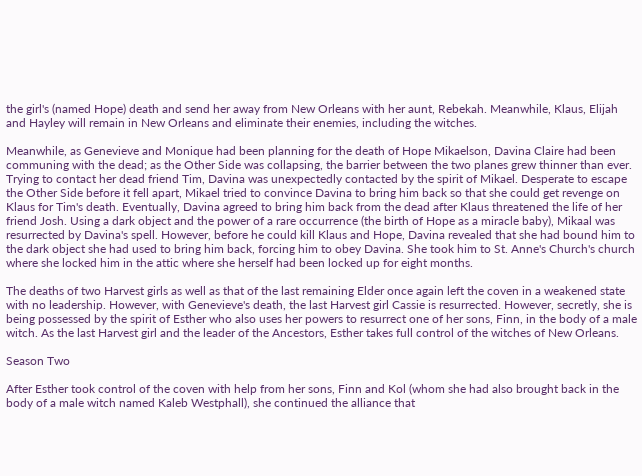the girl's (named Hope) death and send her away from New Orleans with her aunt, Rebekah. Meanwhile, Klaus, Elijah and Hayley will remain in New Orleans and eliminate their enemies, including the witches.

Meanwhile, as Genevieve and Monique had been planning for the death of Hope Mikaelson, Davina Claire had been communing with the dead; as the Other Side was collapsing, the barrier between the two planes grew thinner than ever. Trying to contact her dead friend Tim, Davina was unexpectedly contacted by the spirit of Mikael. Desperate to escape the Other Side before it fell apart, Mikael tried to convince Davina to bring him back so that she could get revenge on Klaus for Tim's death. Eventually, Davina agreed to bring him back from the dead after Klaus threatened the life of her friend Josh. Using a dark object and the power of a rare occurrence (the birth of Hope as a miracle baby), Mikaal was resurrected by Davina's spell. However, before he could kill Klaus and Hope, Davina revealed that she had bound him to the dark object she had used to bring him back, forcing him to obey Davina. She took him to St. Anne's Church's church where she locked him in the attic where she herself had been locked up for eight months.

The deaths of two Harvest girls as well as that of the last remaining Elder once again left the coven in a weakened state with no leadership. However, with Genevieve's death, the last Harvest girl Cassie is resurrected. However, secretly, she is being possessed by the spirit of Esther who also uses her powers to resurrect one of her sons, Finn, in the body of a male witch. As the last Harvest girl and the leader of the Ancestors, Esther takes full control of the witches of New Orleans.

Season Two

After Esther took control of the coven with help from her sons, Finn and Kol (whom she had also brought back in the body of a male witch named Kaleb Westphall), she continued the alliance that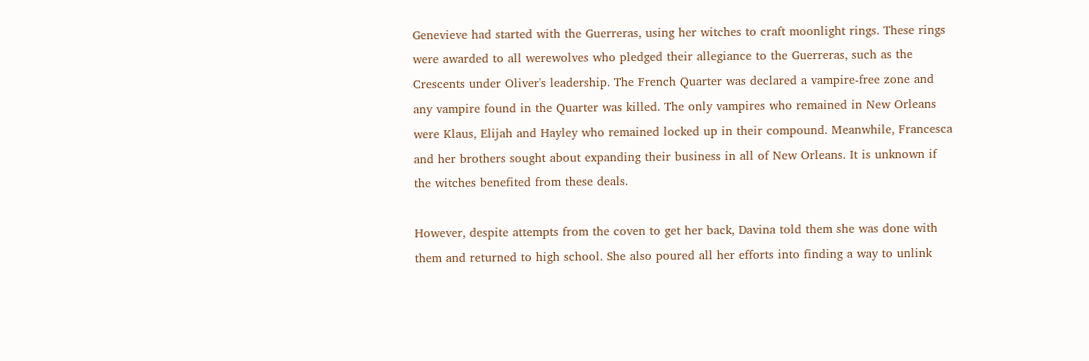Genevieve had started with the Guerreras, using her witches to craft moonlight rings. These rings were awarded to all werewolves who pledged their allegiance to the Guerreras, such as the Crescents under Oliver's leadership. The French Quarter was declared a vampire-free zone and any vampire found in the Quarter was killed. The only vampires who remained in New Orleans were Klaus, Elijah and Hayley who remained locked up in their compound. Meanwhile, Francesca and her brothers sought about expanding their business in all of New Orleans. It is unknown if the witches benefited from these deals.

However, despite attempts from the coven to get her back, Davina told them she was done with them and returned to high school. She also poured all her efforts into finding a way to unlink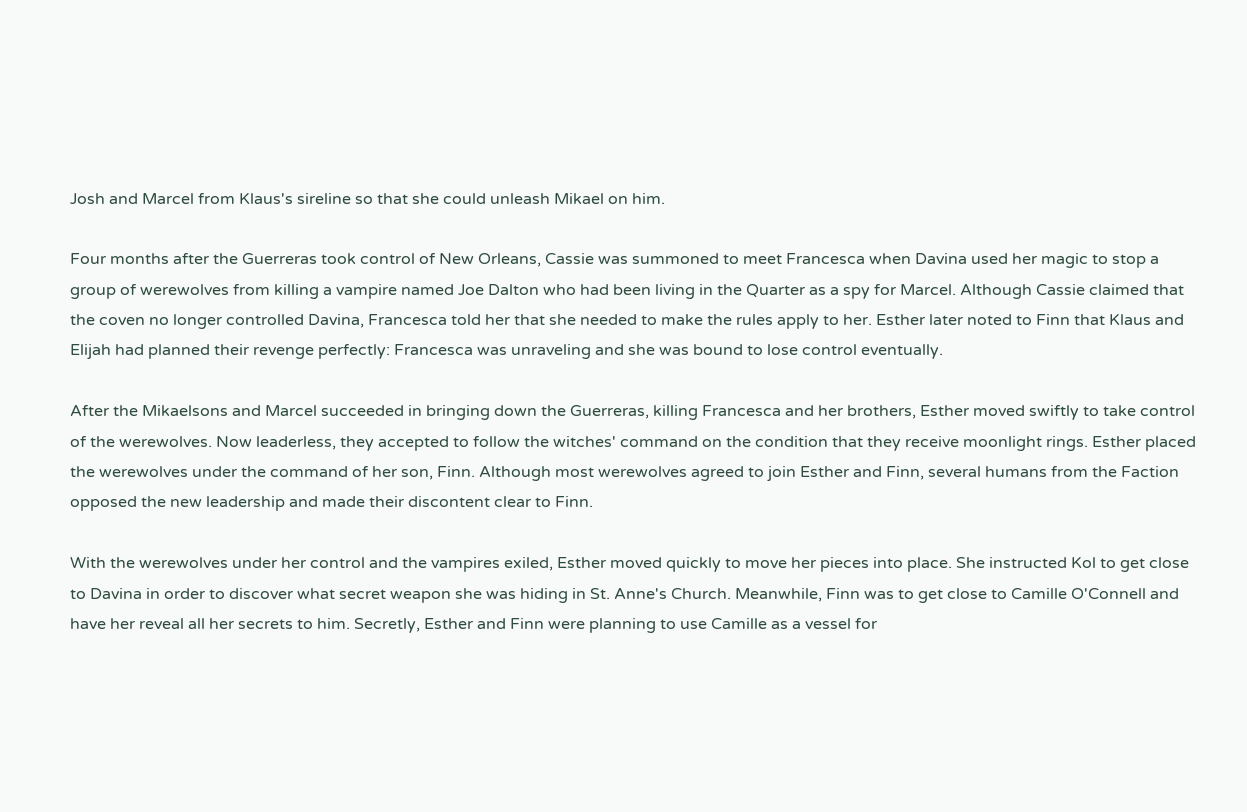Josh and Marcel from Klaus's sireline so that she could unleash Mikael on him.

Four months after the Guerreras took control of New Orleans, Cassie was summoned to meet Francesca when Davina used her magic to stop a group of werewolves from killing a vampire named Joe Dalton who had been living in the Quarter as a spy for Marcel. Although Cassie claimed that the coven no longer controlled Davina, Francesca told her that she needed to make the rules apply to her. Esther later noted to Finn that Klaus and Elijah had planned their revenge perfectly: Francesca was unraveling and she was bound to lose control eventually.

After the Mikaelsons and Marcel succeeded in bringing down the Guerreras, killing Francesca and her brothers, Esther moved swiftly to take control of the werewolves. Now leaderless, they accepted to follow the witches' command on the condition that they receive moonlight rings. Esther placed the werewolves under the command of her son, Finn. Although most werewolves agreed to join Esther and Finn, several humans from the Faction opposed the new leadership and made their discontent clear to Finn.

With the werewolves under her control and the vampires exiled, Esther moved quickly to move her pieces into place. She instructed Kol to get close to Davina in order to discover what secret weapon she was hiding in St. Anne's Church. Meanwhile, Finn was to get close to Camille O'Connell and have her reveal all her secrets to him. Secretly, Esther and Finn were planning to use Camille as a vessel for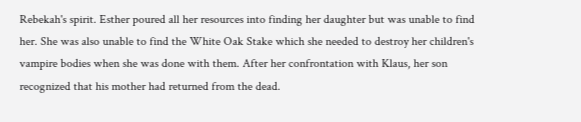Rebekah's spirit. Esther poured all her resources into finding her daughter but was unable to find her. She was also unable to find the White Oak Stake which she needed to destroy her children's vampire bodies when she was done with them. After her confrontation with Klaus, her son recognized that his mother had returned from the dead.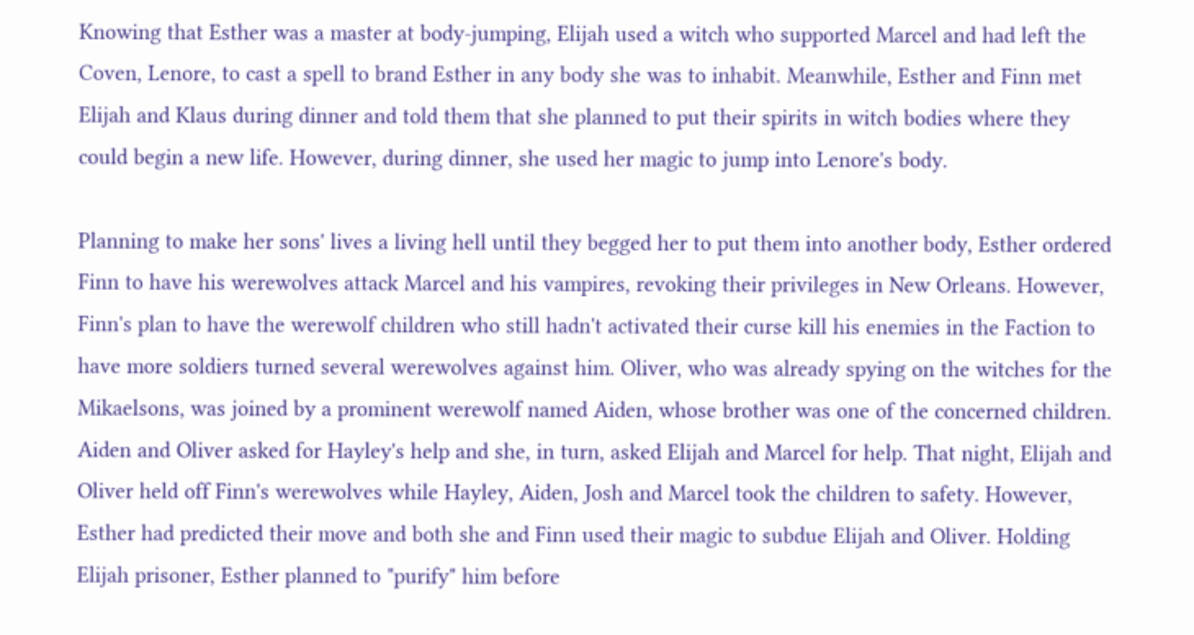Knowing that Esther was a master at body-jumping, Elijah used a witch who supported Marcel and had left the Coven, Lenore, to cast a spell to brand Esther in any body she was to inhabit. Meanwhile, Esther and Finn met Elijah and Klaus during dinner and told them that she planned to put their spirits in witch bodies where they could begin a new life. However, during dinner, she used her magic to jump into Lenore's body.

Planning to make her sons' lives a living hell until they begged her to put them into another body, Esther ordered Finn to have his werewolves attack Marcel and his vampires, revoking their privileges in New Orleans. However, Finn's plan to have the werewolf children who still hadn't activated their curse kill his enemies in the Faction to have more soldiers turned several werewolves against him. Oliver, who was already spying on the witches for the Mikaelsons, was joined by a prominent werewolf named Aiden, whose brother was one of the concerned children. Aiden and Oliver asked for Hayley's help and she, in turn, asked Elijah and Marcel for help. That night, Elijah and Oliver held off Finn's werewolves while Hayley, Aiden, Josh and Marcel took the children to safety. However, Esther had predicted their move and both she and Finn used their magic to subdue Elijah and Oliver. Holding Elijah prisoner, Esther planned to "purify" him before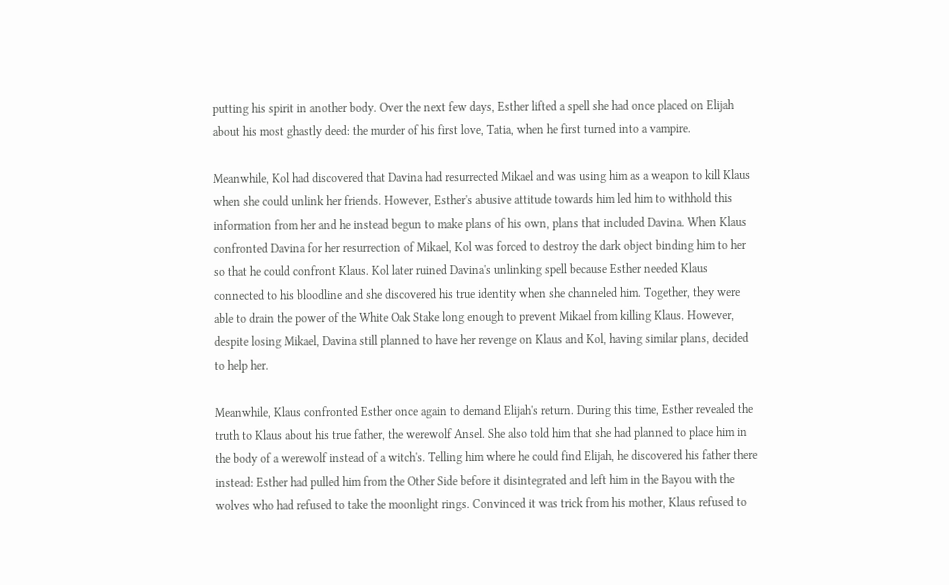putting his spirit in another body. Over the next few days, Esther lifted a spell she had once placed on Elijah about his most ghastly deed: the murder of his first love, Tatia, when he first turned into a vampire.

Meanwhile, Kol had discovered that Davina had resurrected Mikael and was using him as a weapon to kill Klaus when she could unlink her friends. However, Esther's abusive attitude towards him led him to withhold this information from her and he instead begun to make plans of his own, plans that included Davina. When Klaus confronted Davina for her resurrection of Mikael, Kol was forced to destroy the dark object binding him to her so that he could confront Klaus. Kol later ruined Davina's unlinking spell because Esther needed Klaus connected to his bloodline and she discovered his true identity when she channeled him. Together, they were able to drain the power of the White Oak Stake long enough to prevent Mikael from killing Klaus. However, despite losing Mikael, Davina still planned to have her revenge on Klaus and Kol, having similar plans, decided to help her.

Meanwhile, Klaus confronted Esther once again to demand Elijah's return. During this time, Esther revealed the truth to Klaus about his true father, the werewolf Ansel. She also told him that she had planned to place him in the body of a werewolf instead of a witch's. Telling him where he could find Elijah, he discovered his father there instead: Esther had pulled him from the Other Side before it disintegrated and left him in the Bayou with the wolves who had refused to take the moonlight rings. Convinced it was trick from his mother, Klaus refused to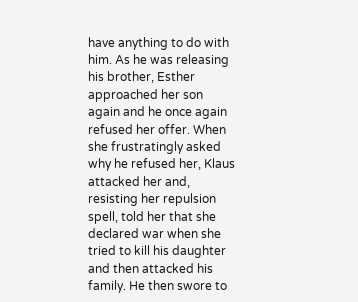have anything to do with him. As he was releasing his brother, Esther approached her son again and he once again refused her offer. When she frustratingly asked why he refused her, Klaus attacked her and, resisting her repulsion spell, told her that she declared war when she tried to kill his daughter and then attacked his family. He then swore to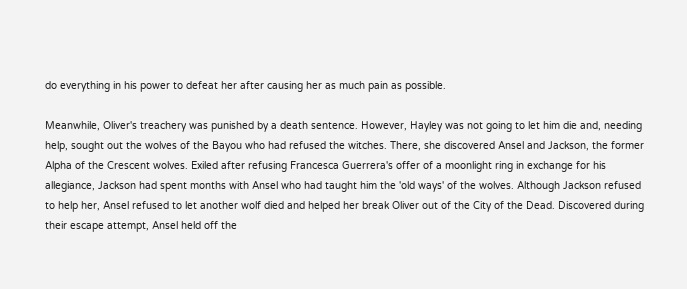do everything in his power to defeat her after causing her as much pain as possible.

Meanwhile, Oliver's treachery was punished by a death sentence. However, Hayley was not going to let him die and, needing help, sought out the wolves of the Bayou who had refused the witches. There, she discovered Ansel and Jackson, the former Alpha of the Crescent wolves. Exiled after refusing Francesca Guerrera's offer of a moonlight ring in exchange for his allegiance, Jackson had spent months with Ansel who had taught him the 'old ways' of the wolves. Although Jackson refused to help her, Ansel refused to let another wolf died and helped her break Oliver out of the City of the Dead. Discovered during their escape attempt, Ansel held off the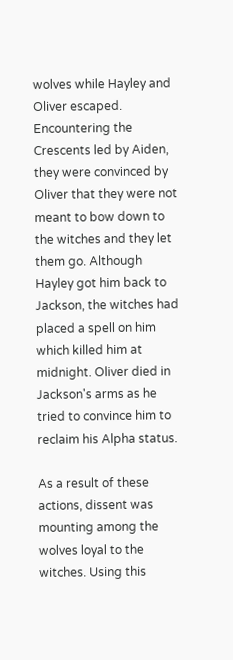wolves while Hayley and Oliver escaped. Encountering the Crescents led by Aiden, they were convinced by Oliver that they were not meant to bow down to the witches and they let them go. Although Hayley got him back to Jackson, the witches had placed a spell on him which killed him at midnight. Oliver died in Jackson's arms as he tried to convince him to reclaim his Alpha status.

As a result of these actions, dissent was mounting among the wolves loyal to the witches. Using this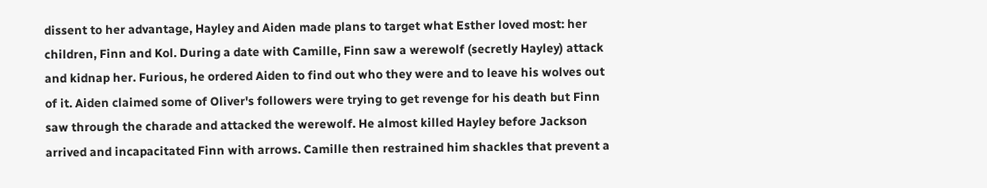dissent to her advantage, Hayley and Aiden made plans to target what Esther loved most: her children, Finn and Kol. During a date with Camille, Finn saw a werewolf (secretly Hayley) attack and kidnap her. Furious, he ordered Aiden to find out who they were and to leave his wolves out of it. Aiden claimed some of Oliver's followers were trying to get revenge for his death but Finn saw through the charade and attacked the werewolf. He almost killed Hayley before Jackson arrived and incapacitated Finn with arrows. Camille then restrained him shackles that prevent a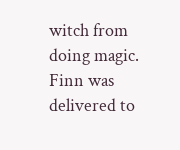witch from doing magic. Finn was delivered to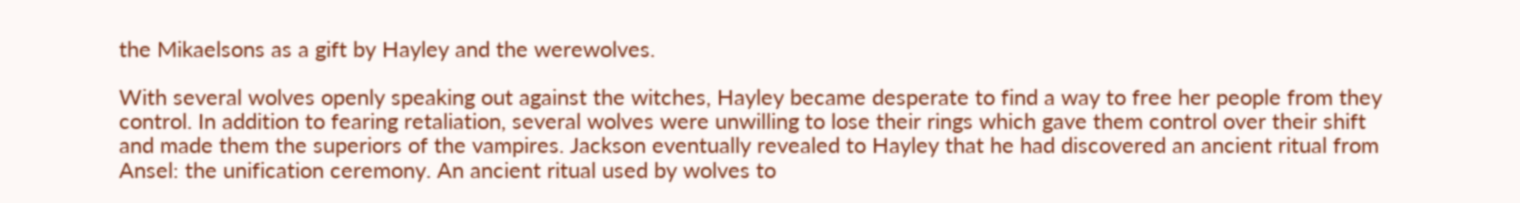the Mikaelsons as a gift by Hayley and the werewolves.

With several wolves openly speaking out against the witches, Hayley became desperate to find a way to free her people from they control. In addition to fearing retaliation, several wolves were unwilling to lose their rings which gave them control over their shift and made them the superiors of the vampires. Jackson eventually revealed to Hayley that he had discovered an ancient ritual from Ansel: the unification ceremony. An ancient ritual used by wolves to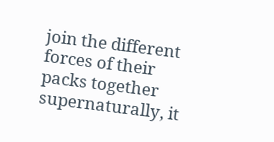join the different forces of their packs together supernaturally, it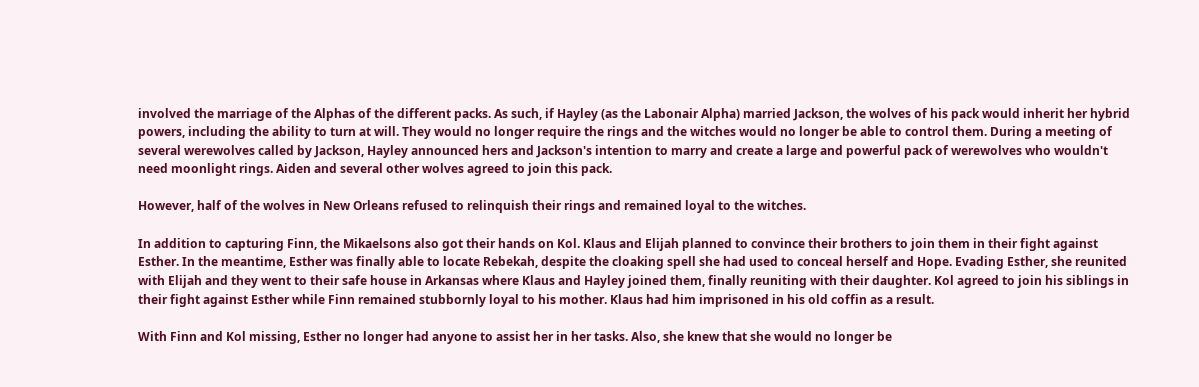involved the marriage of the Alphas of the different packs. As such, if Hayley (as the Labonair Alpha) married Jackson, the wolves of his pack would inherit her hybrid powers, including the ability to turn at will. They would no longer require the rings and the witches would no longer be able to control them. During a meeting of several werewolves called by Jackson, Hayley announced hers and Jackson's intention to marry and create a large and powerful pack of werewolves who wouldn't need moonlight rings. Aiden and several other wolves agreed to join this pack.

However, half of the wolves in New Orleans refused to relinquish their rings and remained loyal to the witches.

In addition to capturing Finn, the Mikaelsons also got their hands on Kol. Klaus and Elijah planned to convince their brothers to join them in their fight against Esther. In the meantime, Esther was finally able to locate Rebekah, despite the cloaking spell she had used to conceal herself and Hope. Evading Esther, she reunited with Elijah and they went to their safe house in Arkansas where Klaus and Hayley joined them, finally reuniting with their daughter. Kol agreed to join his siblings in their fight against Esther while Finn remained stubbornly loyal to his mother. Klaus had him imprisoned in his old coffin as a result.

With Finn and Kol missing, Esther no longer had anyone to assist her in her tasks. Also, she knew that she would no longer be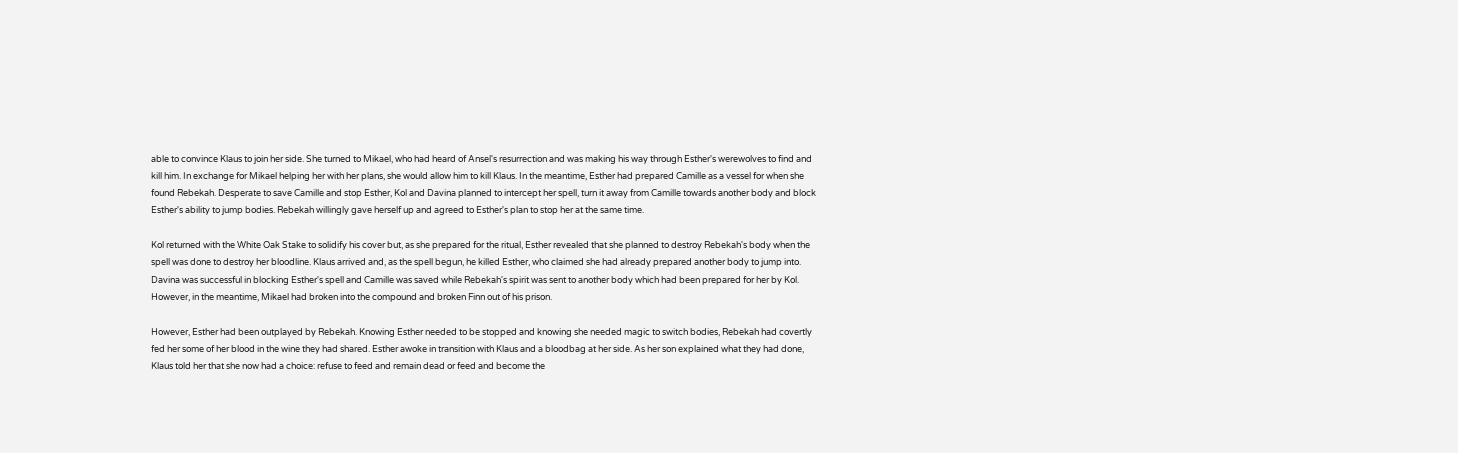able to convince Klaus to join her side. She turned to Mikael, who had heard of Ansel's resurrection and was making his way through Esther's werewolves to find and kill him. In exchange for Mikael helping her with her plans, she would allow him to kill Klaus. In the meantime, Esther had prepared Camille as a vessel for when she found Rebekah. Desperate to save Camille and stop Esther, Kol and Davina planned to intercept her spell, turn it away from Camille towards another body and block Esther's ability to jump bodies. Rebekah willingly gave herself up and agreed to Esther's plan to stop her at the same time.

Kol returned with the White Oak Stake to solidify his cover but, as she prepared for the ritual, Esther revealed that she planned to destroy Rebekah's body when the spell was done to destroy her bloodline. Klaus arrived and, as the spell begun, he killed Esther, who claimed she had already prepared another body to jump into. Davina was successful in blocking Esther's spell and Camille was saved while Rebekah's spirit was sent to another body which had been prepared for her by Kol. However, in the meantime, Mikael had broken into the compound and broken Finn out of his prison.

However, Esther had been outplayed by Rebekah. Knowing Esther needed to be stopped and knowing she needed magic to switch bodies, Rebekah had covertly fed her some of her blood in the wine they had shared. Esther awoke in transition with Klaus and a bloodbag at her side. As her son explained what they had done, Klaus told her that she now had a choice: refuse to feed and remain dead or feed and become the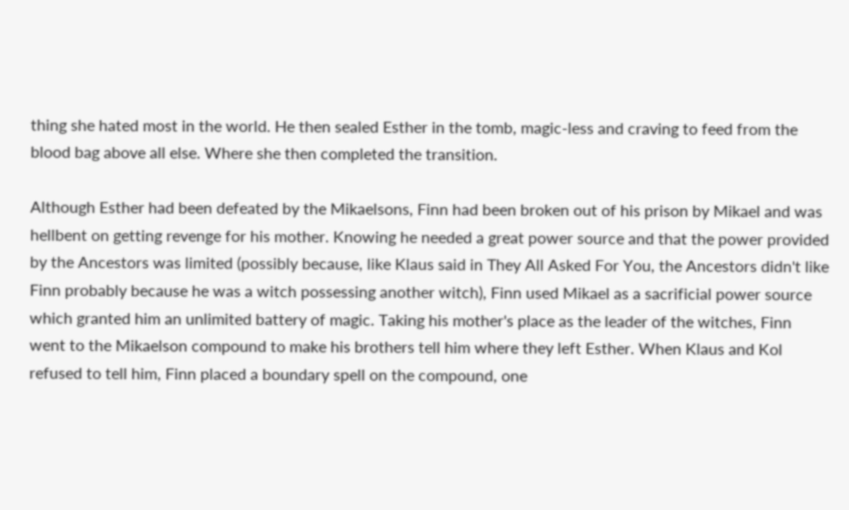thing she hated most in the world. He then sealed Esther in the tomb, magic-less and craving to feed from the blood bag above all else. Where she then completed the transition.

Although Esther had been defeated by the Mikaelsons, Finn had been broken out of his prison by Mikael and was hellbent on getting revenge for his mother. Knowing he needed a great power source and that the power provided by the Ancestors was limited (possibly because, like Klaus said in They All Asked For You, the Ancestors didn't like Finn probably because he was a witch possessing another witch), Finn used Mikael as a sacrificial power source which granted him an unlimited battery of magic. Taking his mother's place as the leader of the witches, Finn went to the Mikaelson compound to make his brothers tell him where they left Esther. When Klaus and Kol refused to tell him, Finn placed a boundary spell on the compound, one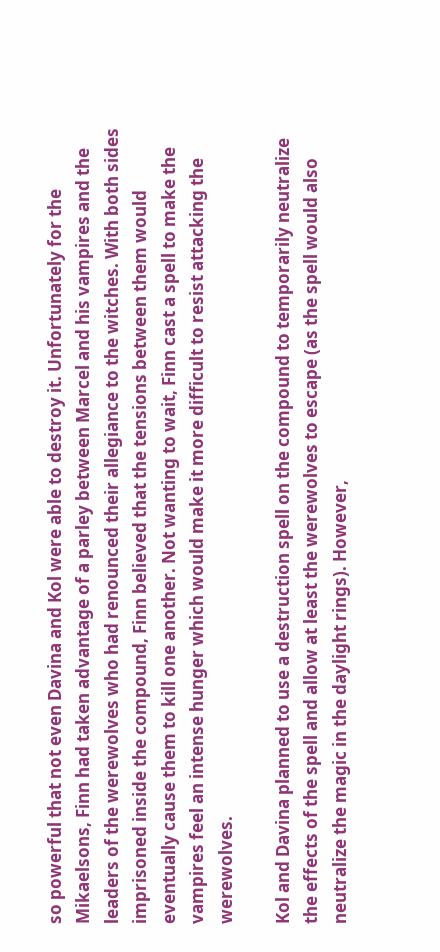so powerful that not even Davina and Kol were able to destroy it. Unfortunately for the Mikaelsons, Finn had taken advantage of a parley between Marcel and his vampires and the leaders of the werewolves who had renounced their allegiance to the witches. With both sides imprisoned inside the compound, Finn believed that the tensions between them would eventually cause them to kill one another. Not wanting to wait, Finn cast a spell to make the vampires feel an intense hunger which would make it more difficult to resist attacking the werewolves.

Kol and Davina planned to use a destruction spell on the compound to temporarily neutralize the effects of the spell and allow at least the werewolves to escape (as the spell would also neutralize the magic in the daylight rings). However,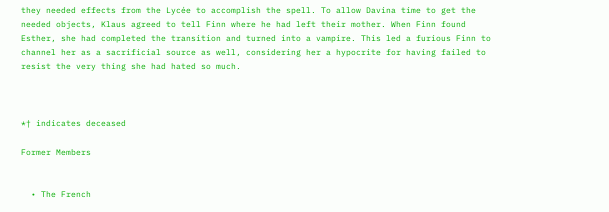they needed effects from the Lycée to accomplish the spell. To allow Davina time to get the needed objects, Klaus agreed to tell Finn where he had left their mother. When Finn found Esther, she had completed the transition and turned into a vampire. This led a furious Finn to channel her as a sacrificial source as well, considering her a hypocrite for having failed to resist the very thing she had hated so much.



*† indicates deceased

Former Members


  • The French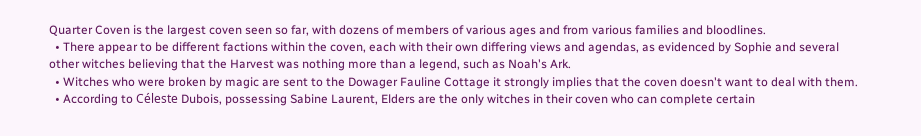Quarter Coven is the largest coven seen so far, with dozens of members of various ages and from various families and bloodlines.
  • There appear to be different factions within the coven, each with their own differing views and agendas, as evidenced by Sophie and several other witches believing that the Harvest was nothing more than a legend, such as Noah's Ark.
  • Witches who were broken by magic are sent to the Dowager Fauline Cottage it strongly implies that the coven doesn't want to deal with them.
  • According to Céleste Dubois, possessing Sabine Laurent, Elders are the only witches in their coven who can complete certain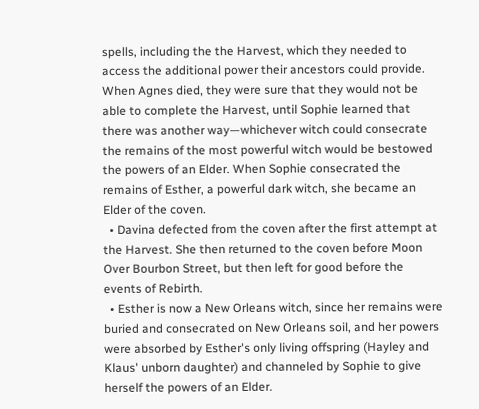spells, including the the Harvest, which they needed to access the additional power their ancestors could provide. When Agnes died, they were sure that they would not be able to complete the Harvest, until Sophie learned that there was another way—whichever witch could consecrate the remains of the most powerful witch would be bestowed the powers of an Elder. When Sophie consecrated the remains of Esther, a powerful dark witch, she became an Elder of the coven.
  • Davina defected from the coven after the first attempt at the Harvest. She then returned to the coven before Moon Over Bourbon Street, but then left for good before the events of Rebirth.
  • Esther is now a New Orleans witch, since her remains were buried and consecrated on New Orleans soil, and her powers were absorbed by Esther's only living offspring (Hayley and Klaus' unborn daughter) and channeled by Sophie to give herself the powers of an Elder.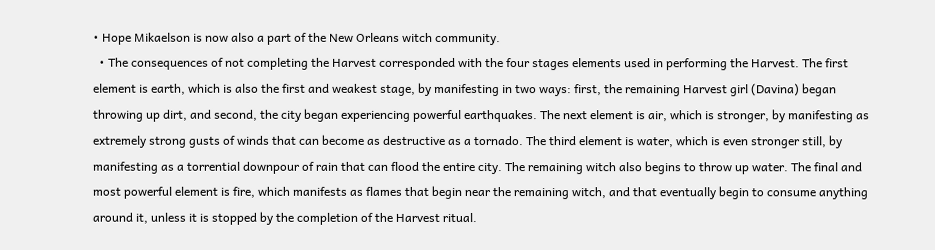• Hope Mikaelson is now also a part of the New Orleans witch community.
  • The consequences of not completing the Harvest corresponded with the four stages elements used in performing the Harvest. The first element is earth, which is also the first and weakest stage, by manifesting in two ways: first, the remaining Harvest girl (Davina) began throwing up dirt, and second, the city began experiencing powerful earthquakes. The next element is air, which is stronger, by manifesting as extremely strong gusts of winds that can become as destructive as a tornado. The third element is water, which is even stronger still, by manifesting as a torrential downpour of rain that can flood the entire city. The remaining witch also begins to throw up water. The final and most powerful element is fire, which manifests as flames that begin near the remaining witch, and that eventually begin to consume anything around it, unless it is stopped by the completion of the Harvest ritual.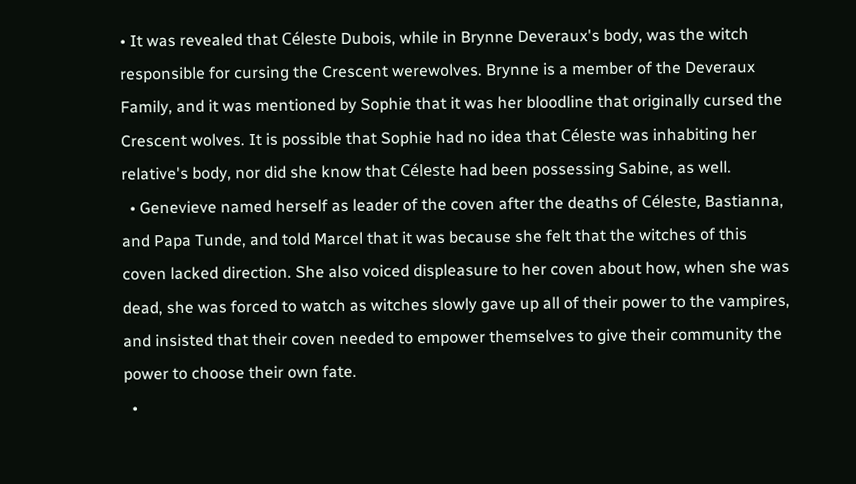• It was revealed that Céleste Dubois, while in Brynne Deveraux's body, was the witch responsible for cursing the Crescent werewolves. Brynne is a member of the Deveraux Family, and it was mentioned by Sophie that it was her bloodline that originally cursed the Crescent wolves. It is possible that Sophie had no idea that Céleste was inhabiting her relative's body, nor did she know that Céleste had been possessing Sabine, as well.
  • Genevieve named herself as leader of the coven after the deaths of Céleste, Bastianna, and Papa Tunde, and told Marcel that it was because she felt that the witches of this coven lacked direction. She also voiced displeasure to her coven about how, when she was dead, she was forced to watch as witches slowly gave up all of their power to the vampires, and insisted that their coven needed to empower themselves to give their community the power to choose their own fate.
  •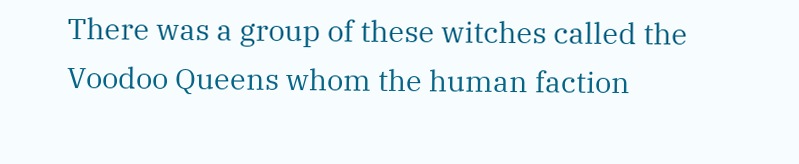There was a group of these witches called the Voodoo Queens whom the human faction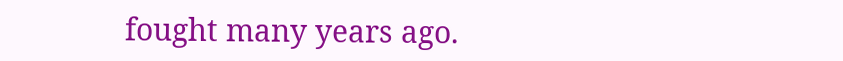fought many years ago.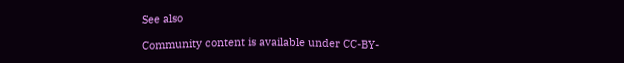See also

Community content is available under CC-BY-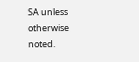SA unless otherwise noted.